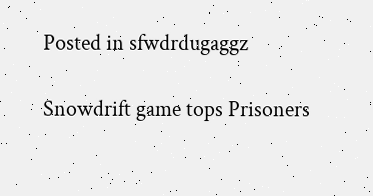Posted in sfwdrdugaggz

Snowdrift game tops Prisoners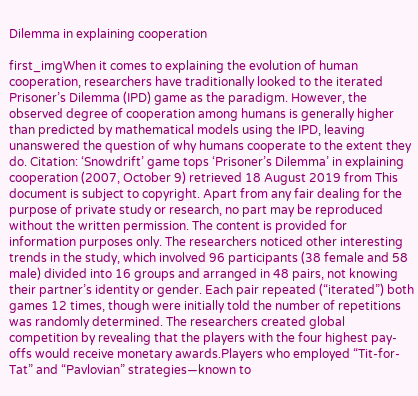Dilemma in explaining cooperation

first_imgWhen it comes to explaining the evolution of human cooperation, researchers have traditionally looked to the iterated Prisoner’s Dilemma (IPD) game as the paradigm. However, the observed degree of cooperation among humans is generally higher than predicted by mathematical models using the IPD, leaving unanswered the question of why humans cooperate to the extent they do. Citation: ‘Snowdrift’ game tops ‘Prisoner’s Dilemma’ in explaining cooperation (2007, October 9) retrieved 18 August 2019 from This document is subject to copyright. Apart from any fair dealing for the purpose of private study or research, no part may be reproduced without the written permission. The content is provided for information purposes only. The researchers noticed other interesting trends in the study, which involved 96 participants (38 female and 58 male) divided into 16 groups and arranged in 48 pairs, not knowing their partner’s identity or gender. Each pair repeated (“iterated”) both games 12 times, though were initially told the number of repetitions was randomly determined. The researchers created global competition by revealing that the players with the four highest pay-offs would receive monetary awards.Players who employed “Tit-for-Tat” and “Pavlovian” strategies—known to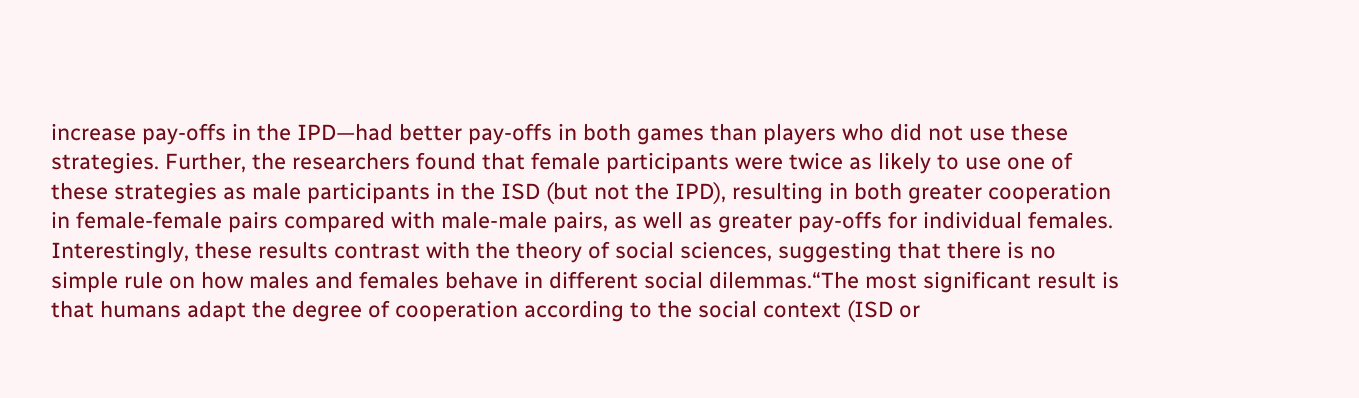increase pay-offs in the IPD—had better pay-offs in both games than players who did not use these strategies. Further, the researchers found that female participants were twice as likely to use one of these strategies as male participants in the ISD (but not the IPD), resulting in both greater cooperation in female-female pairs compared with male-male pairs, as well as greater pay-offs for individual females. Interestingly, these results contrast with the theory of social sciences, suggesting that there is no simple rule on how males and females behave in different social dilemmas.“The most significant result is that humans adapt the degree of cooperation according to the social context (ISD or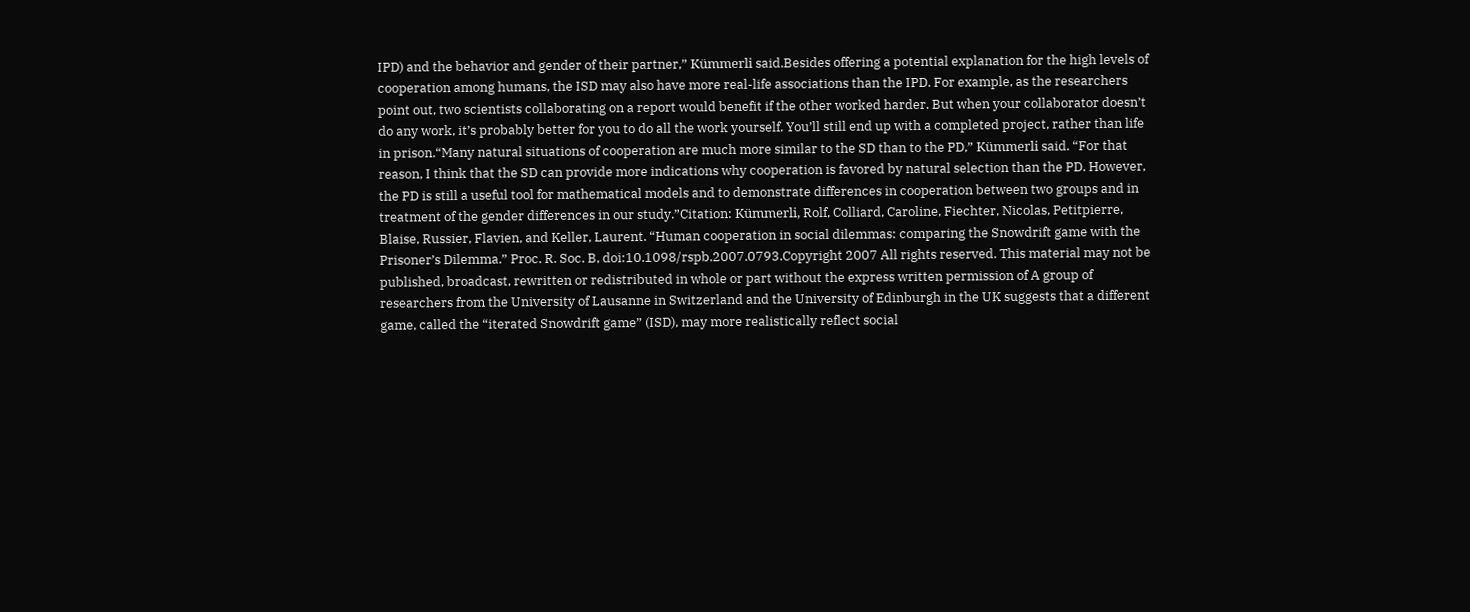IPD) and the behavior and gender of their partner,” Kümmerli said.Besides offering a potential explanation for the high levels of cooperation among humans, the ISD may also have more real-life associations than the IPD. For example, as the researchers point out, two scientists collaborating on a report would benefit if the other worked harder. But when your collaborator doesn’t do any work, it’s probably better for you to do all the work yourself. You’ll still end up with a completed project, rather than life in prison.“Many natural situations of cooperation are much more similar to the SD than to the PD,” Kümmerli said. “For that reason, I think that the SD can provide more indications why cooperation is favored by natural selection than the PD. However, the PD is still a useful tool for mathematical models and to demonstrate differences in cooperation between two groups and in treatment of the gender differences in our study.”Citation: Kümmerli, Rolf, Colliard, Caroline, Fiechter, Nicolas, Petitpierre, Blaise, Russier, Flavien, and Keller, Laurent. “Human cooperation in social dilemmas: comparing the Snowdrift game with the Prisoner’s Dilemma.” Proc. R. Soc. B, doi:10.1098/rspb.2007.0793.Copyright 2007 All rights reserved. This material may not be published, broadcast, rewritten or redistributed in whole or part without the express written permission of A group of researchers from the University of Lausanne in Switzerland and the University of Edinburgh in the UK suggests that a different game, called the “iterated Snowdrift game” (ISD), may more realistically reflect social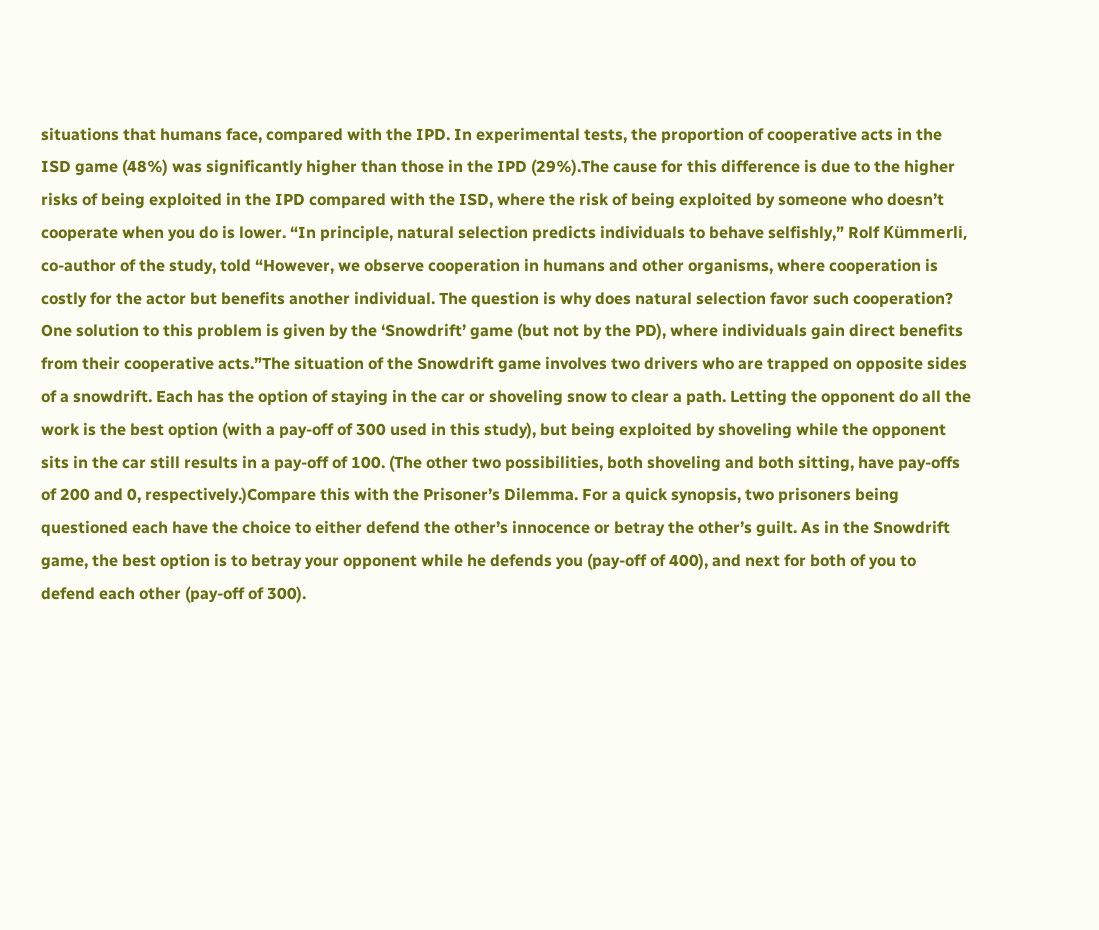situations that humans face, compared with the IPD. In experimental tests, the proportion of cooperative acts in the ISD game (48%) was significantly higher than those in the IPD (29%).The cause for this difference is due to the higher risks of being exploited in the IPD compared with the ISD, where the risk of being exploited by someone who doesn’t cooperate when you do is lower. “In principle, natural selection predicts individuals to behave selfishly,” Rolf Kümmerli, co-author of the study, told “However, we observe cooperation in humans and other organisms, where cooperation is costly for the actor but benefits another individual. The question is why does natural selection favor such cooperation? One solution to this problem is given by the ‘Snowdrift’ game (but not by the PD), where individuals gain direct benefits from their cooperative acts.”The situation of the Snowdrift game involves two drivers who are trapped on opposite sides of a snowdrift. Each has the option of staying in the car or shoveling snow to clear a path. Letting the opponent do all the work is the best option (with a pay-off of 300 used in this study), but being exploited by shoveling while the opponent sits in the car still results in a pay-off of 100. (The other two possibilities, both shoveling and both sitting, have pay-offs of 200 and 0, respectively.)Compare this with the Prisoner’s Dilemma. For a quick synopsis, two prisoners being questioned each have the choice to either defend the other’s innocence or betray the other’s guilt. As in the Snowdrift game, the best option is to betray your opponent while he defends you (pay-off of 400), and next for both of you to defend each other (pay-off of 300).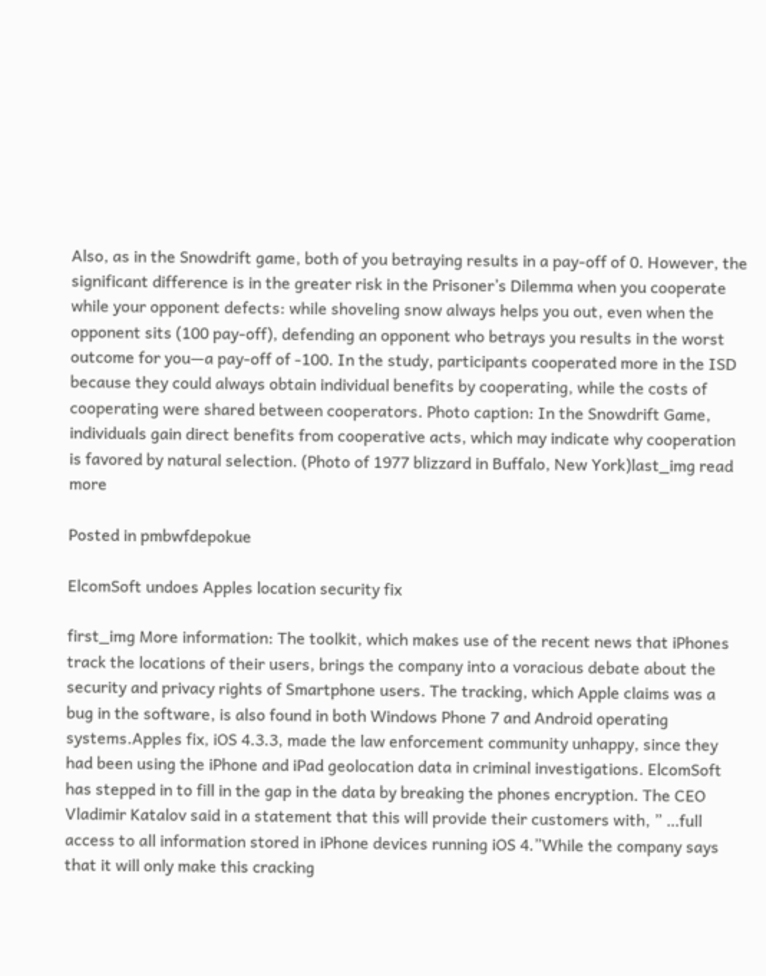Also, as in the Snowdrift game, both of you betraying results in a pay-off of 0. However, the significant difference is in the greater risk in the Prisoner’s Dilemma when you cooperate while your opponent defects: while shoveling snow always helps you out, even when the opponent sits (100 pay-off), defending an opponent who betrays you results in the worst outcome for you—a pay-off of -100. In the study, participants cooperated more in the ISD because they could always obtain individual benefits by cooperating, while the costs of cooperating were shared between cooperators. Photo caption: In the Snowdrift Game, individuals gain direct benefits from cooperative acts, which may indicate why cooperation is favored by natural selection. (Photo of 1977 blizzard in Buffalo, New York)last_img read more

Posted in pmbwfdepokue

ElcomSoft undoes Apples location security fix

first_img More information: The toolkit, which makes use of the recent news that iPhones track the locations of their users, brings the company into a voracious debate about the security and privacy rights of Smartphone users. The tracking, which Apple claims was a bug in the software, is also found in both Windows Phone 7 and Android operating systems.Apples fix, iOS 4.3.3, made the law enforcement community unhappy, since they had been using the iPhone and iPad geolocation data in criminal investigations. ElcomSoft has stepped in to fill in the gap in the data by breaking the phones encryption. The CEO Vladimir Katalov said in a statement that this will provide their customers with, ” …full access to all information stored in iPhone devices running iOS 4.”While the company says that it will only make this cracking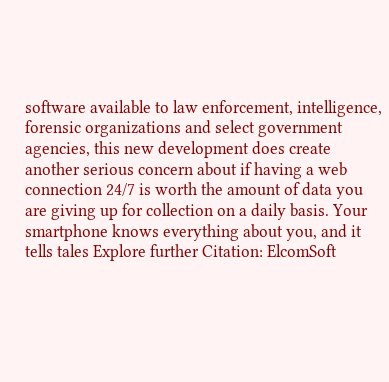software available to law enforcement, intelligence, forensic organizations and select government agencies, this new development does create another serious concern about if having a web connection 24/7 is worth the amount of data you are giving up for collection on a daily basis. Your smartphone knows everything about you, and it tells tales Explore further Citation: ElcomSoft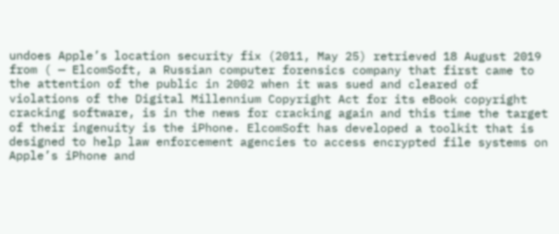undoes Apple’s location security fix (2011, May 25) retrieved 18 August 2019 from ( — ElcomSoft, a Russian computer forensics company that first came to the attention of the public in 2002 when it was sued and cleared of violations of the Digital Millennium Copyright Act for its eBook copyright cracking software, is in the news for cracking again and this time the target of their ingenuity is the iPhone. ElcomSoft has developed a toolkit that is designed to help law enforcement agencies to access encrypted file systems on Apple’s iPhone and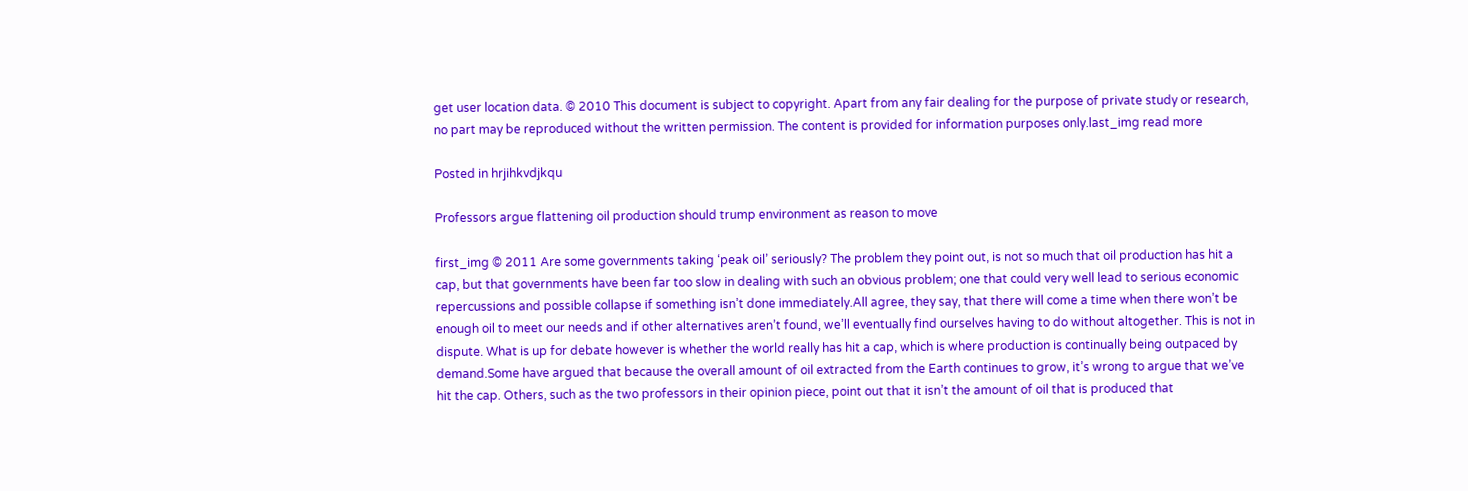get user location data. © 2010 This document is subject to copyright. Apart from any fair dealing for the purpose of private study or research, no part may be reproduced without the written permission. The content is provided for information purposes only.last_img read more

Posted in hrjihkvdjkqu

Professors argue flattening oil production should trump environment as reason to move

first_img © 2011 Are some governments taking ‘peak oil’ seriously? The problem they point out, is not so much that oil production has hit a cap, but that governments have been far too slow in dealing with such an obvious problem; one that could very well lead to serious economic repercussions and possible collapse if something isn’t done immediately.All agree, they say, that there will come a time when there won’t be enough oil to meet our needs and if other alternatives aren’t found, we’ll eventually find ourselves having to do without altogether. This is not in dispute. What is up for debate however is whether the world really has hit a cap, which is where production is continually being outpaced by demand.Some have argued that because the overall amount of oil extracted from the Earth continues to grow, it’s wrong to argue that we’ve hit the cap. Others, such as the two professors in their opinion piece, point out that it isn’t the amount of oil that is produced that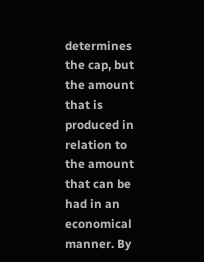determines the cap, but the amount that is produced in relation to the amount that can be had in an economical manner. By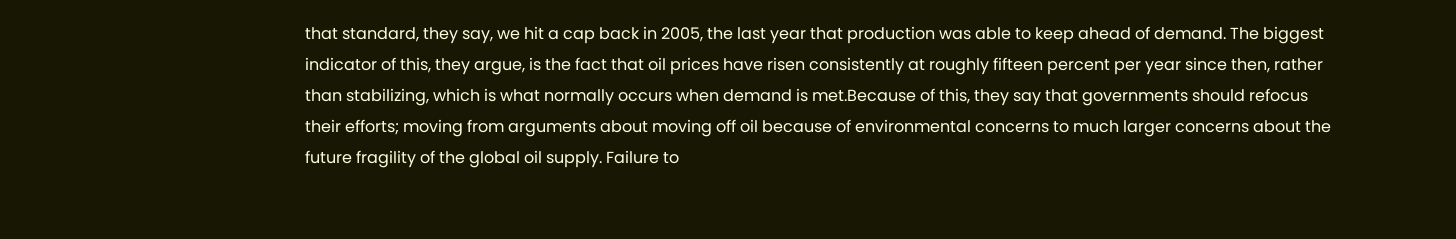that standard, they say, we hit a cap back in 2005, the last year that production was able to keep ahead of demand. The biggest indicator of this, they argue, is the fact that oil prices have risen consistently at roughly fifteen percent per year since then, rather than stabilizing, which is what normally occurs when demand is met.Because of this, they say that governments should refocus their efforts; moving from arguments about moving off oil because of environmental concerns to much larger concerns about the future fragility of the global oil supply. Failure to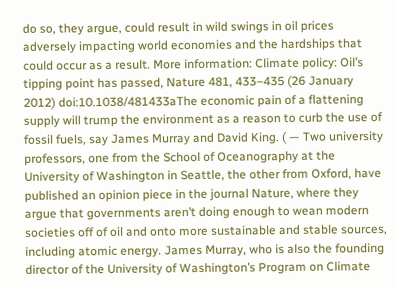do so, they argue, could result in wild swings in oil prices adversely impacting world economies and the hardships that could occur as a result. More information: Climate policy: Oil’s tipping point has passed, Nature 481, 433–435 (26 January 2012) doi:10.1038/481433aThe economic pain of a flattening supply will trump the environment as a reason to curb the use of fossil fuels, say James Murray and David King. ( — Two university professors, one from the School of Oceanography at the University of Washington in Seattle, the other from Oxford, have published an opinion piece in the journal Nature, where they argue that governments aren’t doing enough to wean modern societies off of oil and onto more sustainable and stable sources, including atomic energy. James Murray, who is also the founding director of the University of Washington’s Program on Climate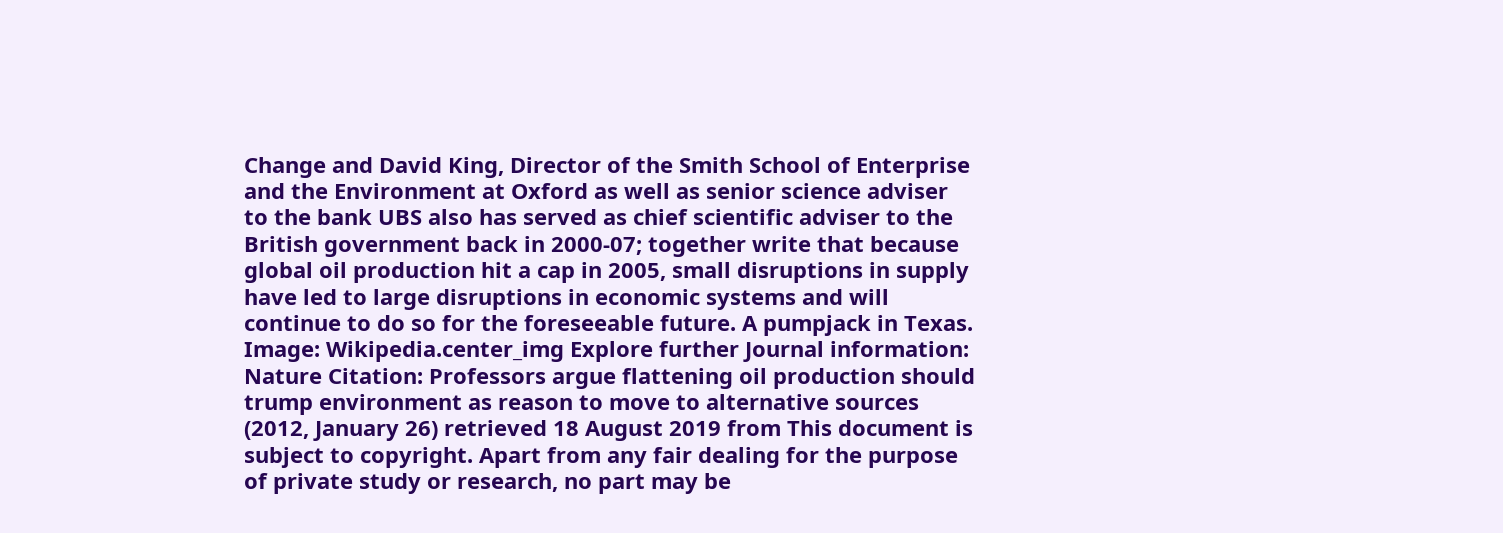Change and David King, Director of the Smith School of Enterprise and the Environment at Oxford as well as senior science adviser to the bank UBS also has served as chief scientific adviser to the British government back in 2000-07; together write that because global oil production hit a cap in 2005, small disruptions in supply have led to large disruptions in economic systems and will continue to do so for the foreseeable future. A pumpjack in Texas. Image: Wikipedia.center_img Explore further Journal information: Nature Citation: Professors argue flattening oil production should trump environment as reason to move to alternative sources (2012, January 26) retrieved 18 August 2019 from This document is subject to copyright. Apart from any fair dealing for the purpose of private study or research, no part may be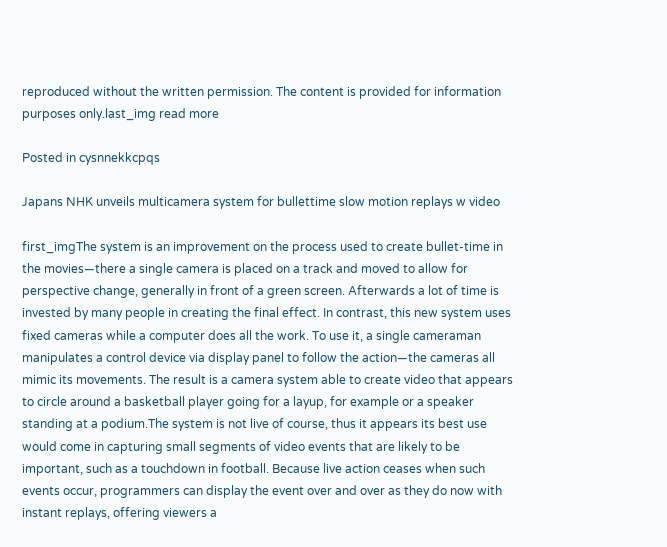reproduced without the written permission. The content is provided for information purposes only.last_img read more

Posted in cysnnekkcpqs

Japans NHK unveils multicamera system for bullettime slow motion replays w video

first_imgThe system is an improvement on the process used to create bullet-time in the movies—there a single camera is placed on a track and moved to allow for perspective change, generally in front of a green screen. Afterwards a lot of time is invested by many people in creating the final effect. In contrast, this new system uses fixed cameras while a computer does all the work. To use it, a single cameraman manipulates a control device via display panel to follow the action—the cameras all mimic its movements. The result is a camera system able to create video that appears to circle around a basketball player going for a layup, for example or a speaker standing at a podium.The system is not live of course, thus it appears its best use would come in capturing small segments of video events that are likely to be important, such as a touchdown in football. Because live action ceases when such events occur, programmers can display the event over and over as they do now with instant replays, offering viewers a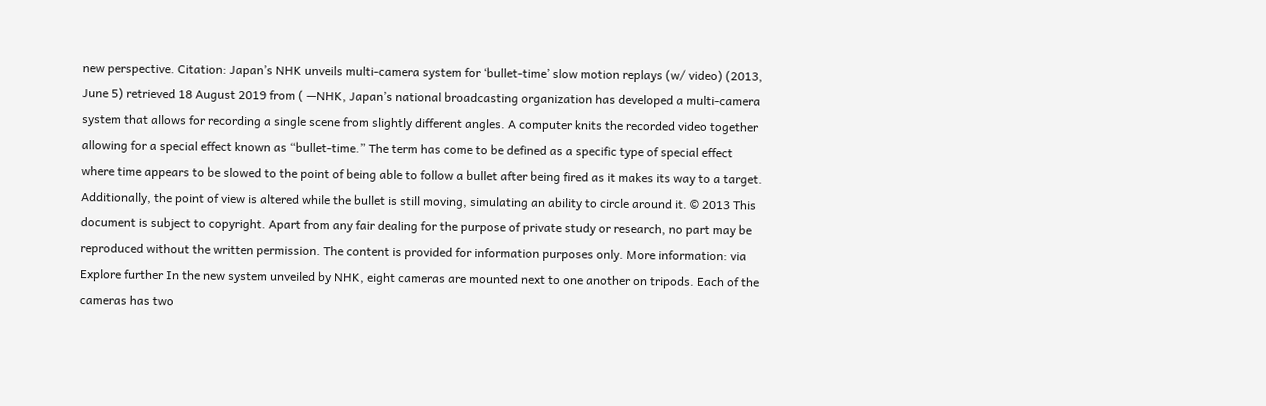new perspective. Citation: Japan’s NHK unveils multi-camera system for ‘bullet-time’ slow motion replays (w/ video) (2013, June 5) retrieved 18 August 2019 from ( —NHK, Japan’s national broadcasting organization has developed a multi-camera system that allows for recording a single scene from slightly different angles. A computer knits the recorded video together allowing for a special effect known as “bullet-time.” The term has come to be defined as a specific type of special effect where time appears to be slowed to the point of being able to follow a bullet after being fired as it makes its way to a target. Additionally, the point of view is altered while the bullet is still moving, simulating an ability to circle around it. © 2013 This document is subject to copyright. Apart from any fair dealing for the purpose of private study or research, no part may be reproduced without the written permission. The content is provided for information purposes only. More information: via Explore further In the new system unveiled by NHK, eight cameras are mounted next to one another on tripods. Each of the cameras has two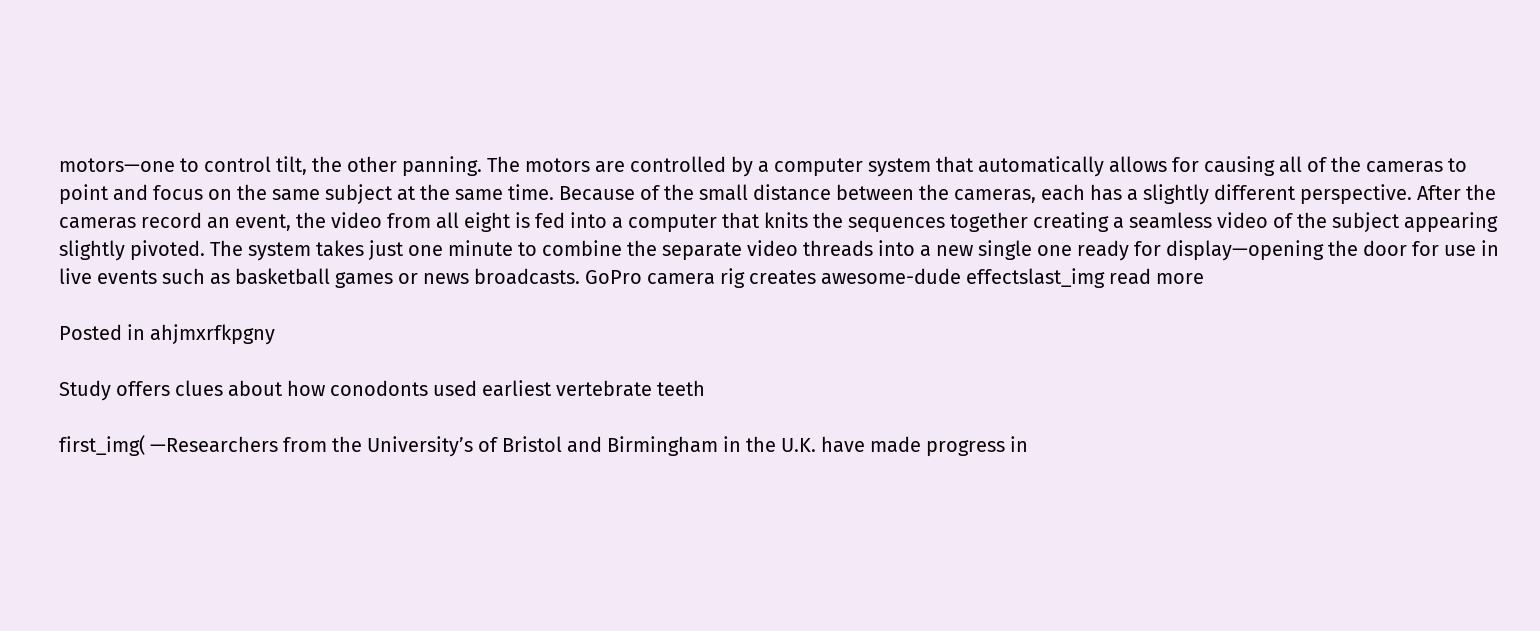motors—one to control tilt, the other panning. The motors are controlled by a computer system that automatically allows for causing all of the cameras to point and focus on the same subject at the same time. Because of the small distance between the cameras, each has a slightly different perspective. After the cameras record an event, the video from all eight is fed into a computer that knits the sequences together creating a seamless video of the subject appearing slightly pivoted. The system takes just one minute to combine the separate video threads into a new single one ready for display—opening the door for use in live events such as basketball games or news broadcasts. GoPro camera rig creates awesome-dude effectslast_img read more

Posted in ahjmxrfkpgny

Study offers clues about how conodonts used earliest vertebrate teeth

first_img( —Researchers from the University’s of Bristol and Birmingham in the U.K. have made progress in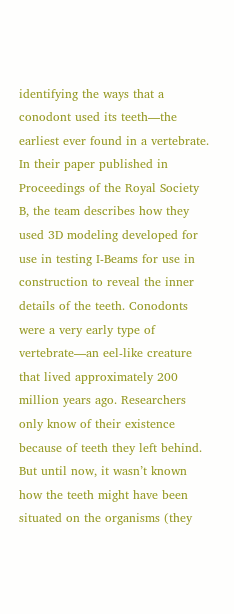identifying the ways that a conodont used its teeth—the earliest ever found in a vertebrate. In their paper published in Proceedings of the Royal Society B, the team describes how they used 3D modeling developed for use in testing I-Beams for use in construction to reveal the inner details of the teeth. Conodonts were a very early type of vertebrate—an eel-like creature that lived approximately 200 million years ago. Researchers only know of their existence because of teeth they left behind. But until now, it wasn’t known how the teeth might have been situated on the organisms (they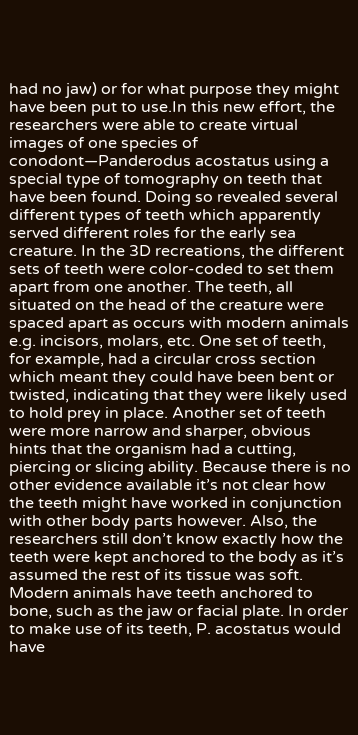had no jaw) or for what purpose they might have been put to use.In this new effort, the researchers were able to create virtual images of one species of conodont—Panderodus acostatus using a special type of tomography on teeth that have been found. Doing so revealed several different types of teeth which apparently served different roles for the early sea creature. In the 3D recreations, the different sets of teeth were color-coded to set them apart from one another. The teeth, all situated on the head of the creature were spaced apart as occurs with modern animals e.g. incisors, molars, etc. One set of teeth, for example, had a circular cross section which meant they could have been bent or twisted, indicating that they were likely used to hold prey in place. Another set of teeth were more narrow and sharper, obvious hints that the organism had a cutting, piercing or slicing ability. Because there is no other evidence available it’s not clear how the teeth might have worked in conjunction with other body parts however. Also, the researchers still don’t know exactly how the teeth were kept anchored to the body as it’s assumed the rest of its tissue was soft. Modern animals have teeth anchored to bone, such as the jaw or facial plate. In order to make use of its teeth, P. acostatus would have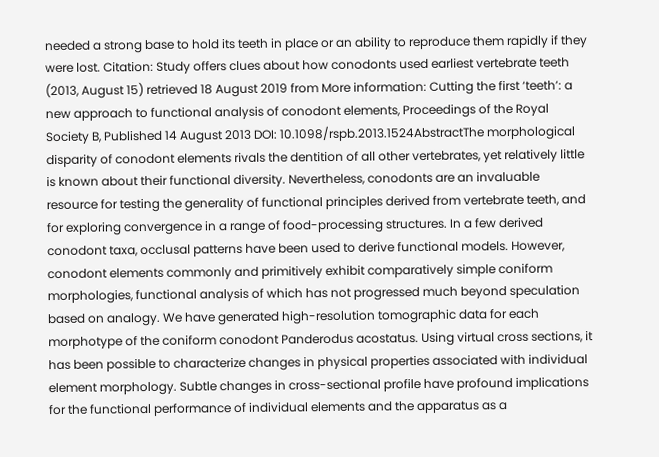needed a strong base to hold its teeth in place or an ability to reproduce them rapidly if they were lost. Citation: Study offers clues about how conodonts used earliest vertebrate teeth (2013, August 15) retrieved 18 August 2019 from More information: Cutting the first ‘teeth’: a new approach to functional analysis of conodont elements, Proceedings of the Royal Society B, Published 14 August 2013 DOI: 10.1098/rspb.2013.1524AbstractThe morphological disparity of conodont elements rivals the dentition of all other vertebrates, yet relatively little is known about their functional diversity. Nevertheless, conodonts are an invaluable resource for testing the generality of functional principles derived from vertebrate teeth, and for exploring convergence in a range of food-processing structures. In a few derived conodont taxa, occlusal patterns have been used to derive functional models. However, conodont elements commonly and primitively exhibit comparatively simple coniform morphologies, functional analysis of which has not progressed much beyond speculation based on analogy. We have generated high-resolution tomographic data for each morphotype of the coniform conodont Panderodus acostatus. Using virtual cross sections, it has been possible to characterize changes in physical properties associated with individual element morphology. Subtle changes in cross-sectional profile have profound implications for the functional performance of individual elements and the apparatus as a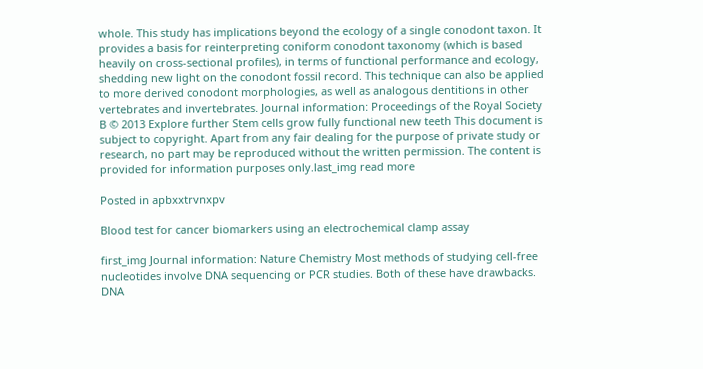whole. This study has implications beyond the ecology of a single conodont taxon. It provides a basis for reinterpreting coniform conodont taxonomy (which is based heavily on cross-sectional profiles), in terms of functional performance and ecology, shedding new light on the conodont fossil record. This technique can also be applied to more derived conodont morphologies, as well as analogous dentitions in other vertebrates and invertebrates. Journal information: Proceedings of the Royal Society B © 2013 Explore further Stem cells grow fully functional new teeth This document is subject to copyright. Apart from any fair dealing for the purpose of private study or research, no part may be reproduced without the written permission. The content is provided for information purposes only.last_img read more

Posted in apbxxtrvnxpv

Blood test for cancer biomarkers using an electrochemical clamp assay

first_img Journal information: Nature Chemistry Most methods of studying cell-free nucleotides involve DNA sequencing or PCR studies. Both of these have drawbacks. DNA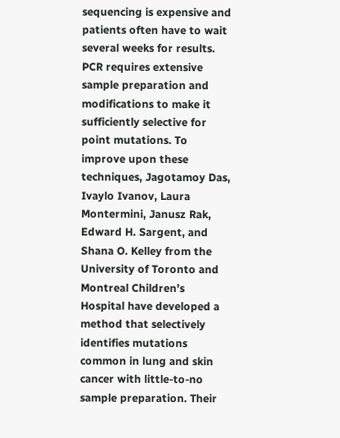sequencing is expensive and patients often have to wait several weeks for results. PCR requires extensive sample preparation and modifications to make it sufficiently selective for point mutations. To improve upon these techniques, Jagotamoy Das, Ivaylo Ivanov, Laura Montermini, Janusz Rak, Edward H. Sargent, and Shana O. Kelley from the University of Toronto and Montreal Children’s Hospital have developed a method that selectively identifies mutations common in lung and skin cancer with little-to-no sample preparation. Their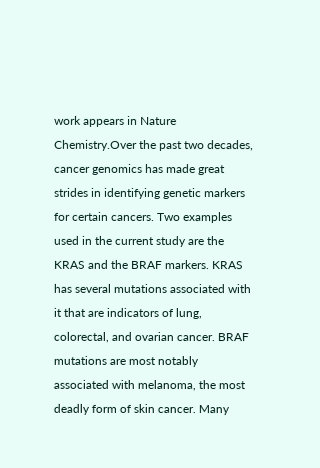work appears in Nature Chemistry.Over the past two decades, cancer genomics has made great strides in identifying genetic markers for certain cancers. Two examples used in the current study are the KRAS and the BRAF markers. KRAS has several mutations associated with it that are indicators of lung, colorectal, and ovarian cancer. BRAF mutations are most notably associated with melanoma, the most deadly form of skin cancer. Many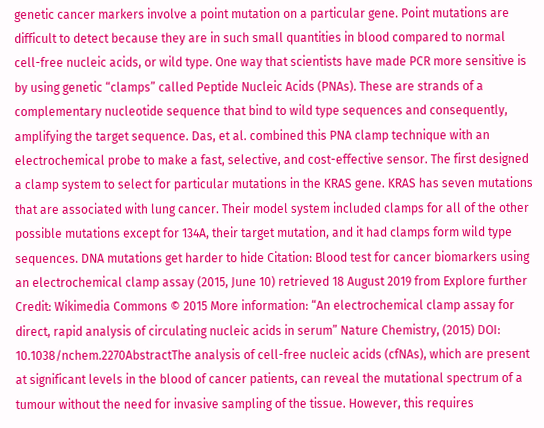genetic cancer markers involve a point mutation on a particular gene. Point mutations are difficult to detect because they are in such small quantities in blood compared to normal cell-free nucleic acids, or wild type. One way that scientists have made PCR more sensitive is by using genetic “clamps” called Peptide Nucleic Acids (PNAs). These are strands of a complementary nucleotide sequence that bind to wild type sequences and consequently, amplifying the target sequence. Das, et al. combined this PNA clamp technique with an electrochemical probe to make a fast, selective, and cost-effective sensor. The first designed a clamp system to select for particular mutations in the KRAS gene. KRAS has seven mutations that are associated with lung cancer. Their model system included clamps for all of the other possible mutations except for 134A, their target mutation, and it had clamps form wild type sequences. DNA mutations get harder to hide Citation: Blood test for cancer biomarkers using an electrochemical clamp assay (2015, June 10) retrieved 18 August 2019 from Explore further Credit: Wikimedia Commons © 2015 More information: “An electrochemical clamp assay for direct, rapid analysis of circulating nucleic acids in serum” Nature Chemistry, (2015) DOI: 10.1038/nchem.2270AbstractThe analysis of cell-free nucleic acids (cfNAs), which are present at significant levels in the blood of cancer patients, can reveal the mutational spectrum of a tumour without the need for invasive sampling of the tissue. However, this requires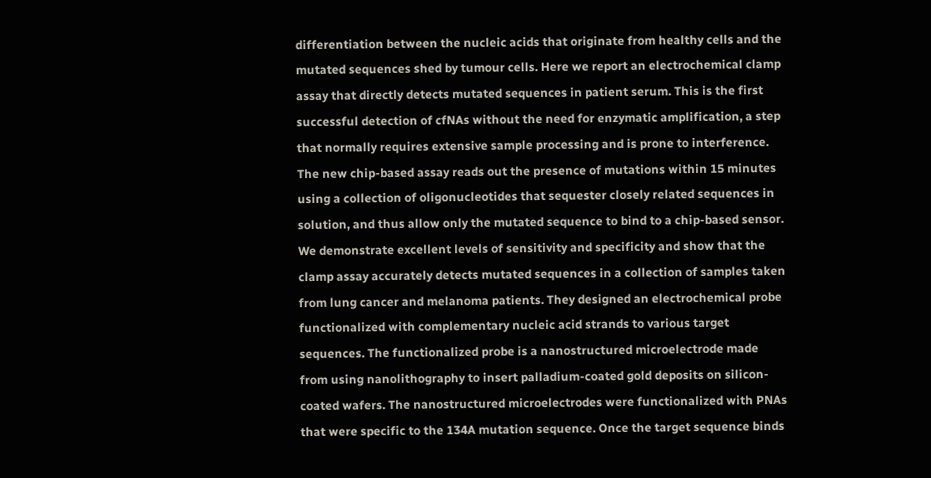differentiation between the nucleic acids that originate from healthy cells and the mutated sequences shed by tumour cells. Here we report an electrochemical clamp assay that directly detects mutated sequences in patient serum. This is the first successful detection of cfNAs without the need for enzymatic amplification, a step that normally requires extensive sample processing and is prone to interference. The new chip-based assay reads out the presence of mutations within 15 minutes using a collection of oligonucleotides that sequester closely related sequences in solution, and thus allow only the mutated sequence to bind to a chip-based sensor. We demonstrate excellent levels of sensitivity and specificity and show that the clamp assay accurately detects mutated sequences in a collection of samples taken from lung cancer and melanoma patients. They designed an electrochemical probe functionalized with complementary nucleic acid strands to various target sequences. The functionalized probe is a nanostructured microelectrode made from using nanolithography to insert palladium-coated gold deposits on silicon-coated wafers. The nanostructured microelectrodes were functionalized with PNAs that were specific to the 134A mutation sequence. Once the target sequence binds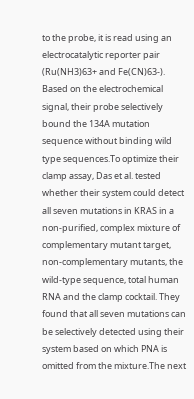to the probe, it is read using an electrocatalytic reporter pair (Ru(NH3)63+ and Fe(CN)63-). Based on the electrochemical signal, their probe selectively bound the 134A mutation sequence without binding wild type sequences.To optimize their clamp assay, Das et al. tested whether their system could detect all seven mutations in KRAS in a non-purified, complex mixture of complementary mutant target, non-complementary mutants, the wild-type sequence, total human RNA and the clamp cocktail. They found that all seven mutations can be selectively detected using their system based on which PNA is omitted from the mixture.The next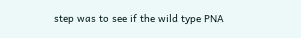step was to see if the wild type PNA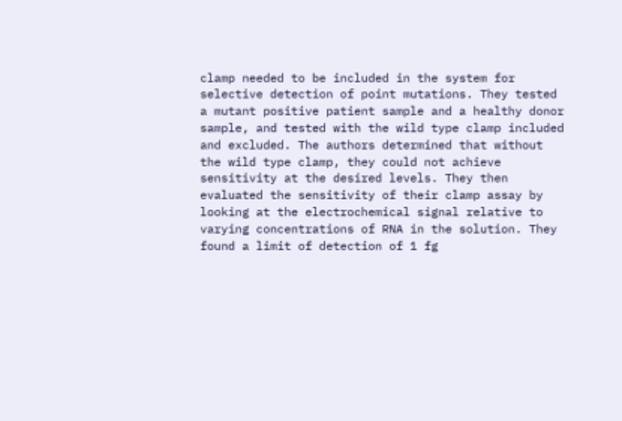clamp needed to be included in the system for selective detection of point mutations. They tested a mutant positive patient sample and a healthy donor sample, and tested with the wild type clamp included and excluded. The authors determined that without the wild type clamp, they could not achieve sensitivity at the desired levels. They then evaluated the sensitivity of their clamp assay by looking at the electrochemical signal relative to varying concentrations of RNA in the solution. They found a limit of detection of 1 fg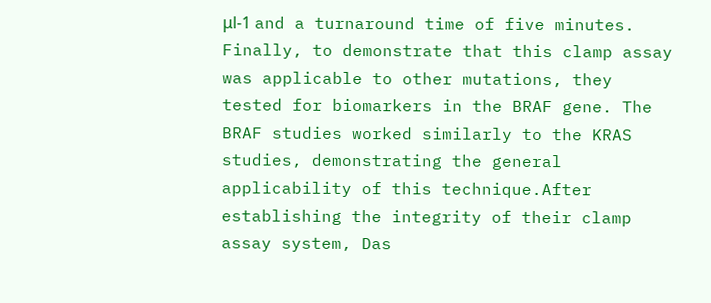μl-1 and a turnaround time of five minutes. Finally, to demonstrate that this clamp assay was applicable to other mutations, they tested for biomarkers in the BRAF gene. The BRAF studies worked similarly to the KRAS studies, demonstrating the general applicability of this technique.After establishing the integrity of their clamp assay system, Das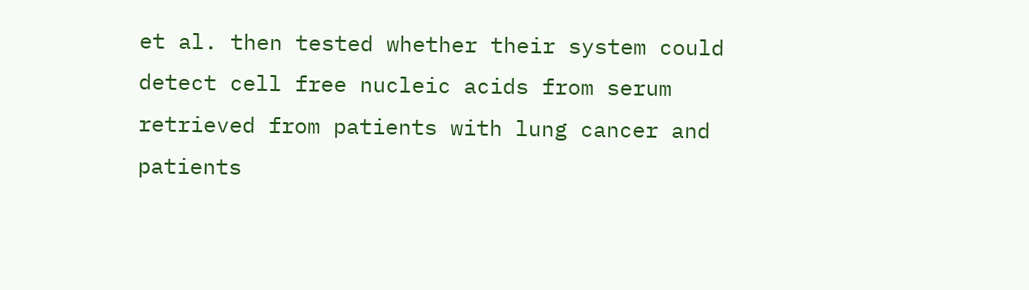et al. then tested whether their system could detect cell free nucleic acids from serum retrieved from patients with lung cancer and patients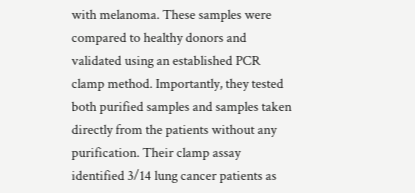with melanoma. These samples were compared to healthy donors and validated using an established PCR clamp method. Importantly, they tested both purified samples and samples taken directly from the patients without any purification. Their clamp assay identified 3/14 lung cancer patients as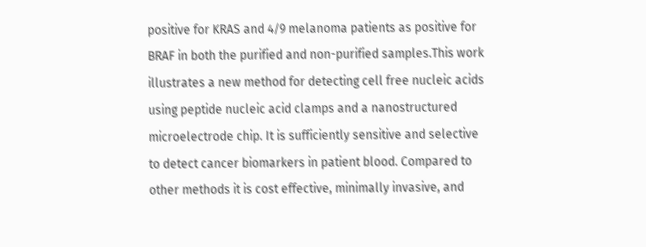positive for KRAS and 4/9 melanoma patients as positive for BRAF in both the purified and non-purified samples.This work illustrates a new method for detecting cell free nucleic acids using peptide nucleic acid clamps and a nanostructured microelectrode chip. It is sufficiently sensitive and selective to detect cancer biomarkers in patient blood. Compared to other methods it is cost effective, minimally invasive, and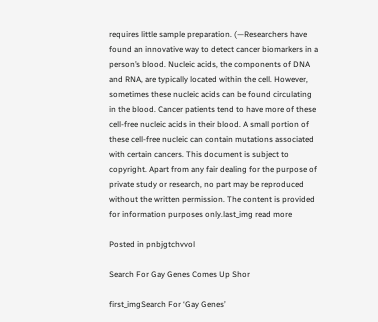requires little sample preparation. (—Researchers have found an innovative way to detect cancer biomarkers in a person’s blood. Nucleic acids, the components of DNA and RNA, are typically located within the cell. However, sometimes these nucleic acids can be found circulating in the blood. Cancer patients tend to have more of these cell-free nucleic acids in their blood. A small portion of these cell-free nucleic can contain mutations associated with certain cancers. This document is subject to copyright. Apart from any fair dealing for the purpose of private study or research, no part may be reproduced without the written permission. The content is provided for information purposes only.last_img read more

Posted in pnbjgtchvvol

Search For Gay Genes Comes Up Shor

first_imgSearch For ‘Gay Genes’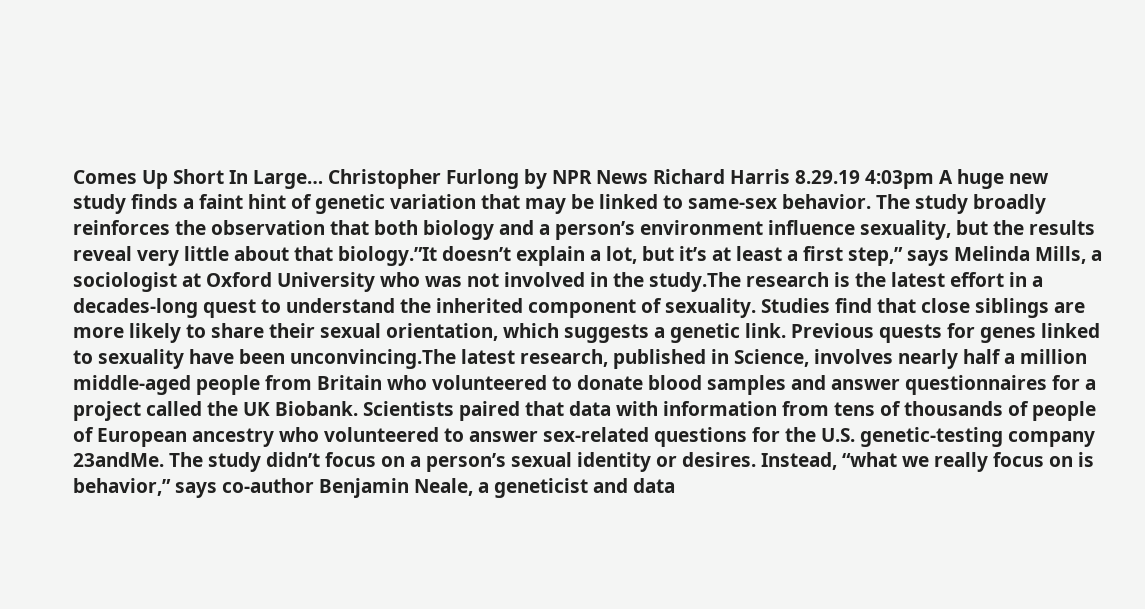Comes Up Short In Large… Christopher Furlong by NPR News Richard Harris 8.29.19 4:03pm A huge new study finds a faint hint of genetic variation that may be linked to same-sex behavior. The study broadly reinforces the observation that both biology and a person’s environment influence sexuality, but the results reveal very little about that biology.”It doesn’t explain a lot, but it’s at least a first step,” says Melinda Mills, a sociologist at Oxford University who was not involved in the study.The research is the latest effort in a decades-long quest to understand the inherited component of sexuality. Studies find that close siblings are more likely to share their sexual orientation, which suggests a genetic link. Previous quests for genes linked to sexuality have been unconvincing.The latest research, published in Science, involves nearly half a million middle-aged people from Britain who volunteered to donate blood samples and answer questionnaires for a project called the UK Biobank. Scientists paired that data with information from tens of thousands of people of European ancestry who volunteered to answer sex-related questions for the U.S. genetic-testing company 23andMe. The study didn’t focus on a person’s sexual identity or desires. Instead, “what we really focus on is behavior,” says co-author Benjamin Neale, a geneticist and data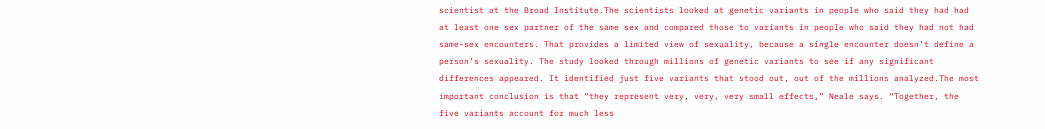scientist at the Broad Institute.The scientists looked at genetic variants in people who said they had had at least one sex partner of the same sex and compared those to variants in people who said they had not had same-sex encounters. That provides a limited view of sexuality, because a single encounter doesn’t define a person’s sexuality. The study looked through millions of genetic variants to see if any significant differences appeared. It identified just five variants that stood out, out of the millions analyzed.The most important conclusion is that “they represent very, very, very small effects,” Neale says. “Together, the five variants account for much less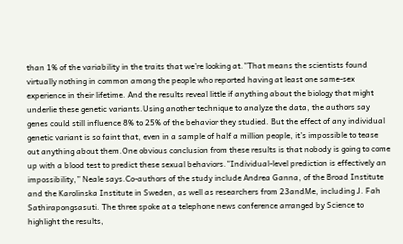than 1% of the variability in the traits that we’re looking at.”That means the scientists found virtually nothing in common among the people who reported having at least one same-sex experience in their lifetime. And the results reveal little if anything about the biology that might underlie these genetic variants.Using another technique to analyze the data, the authors say genes could still influence 8% to 25% of the behavior they studied. But the effect of any individual genetic variant is so faint that, even in a sample of half a million people, it’s impossible to tease out anything about them.One obvious conclusion from these results is that nobody is going to come up with a blood test to predict these sexual behaviors.”Individual-level prediction is effectively an impossibility,” Neale says.Co-authors of the study include Andrea Ganna, of the Broad Institute and the Karolinska Institute in Sweden, as well as researchers from 23andMe, including J. Fah Sathirapongsasuti. The three spoke at a telephone news conference arranged by Science to highlight the results,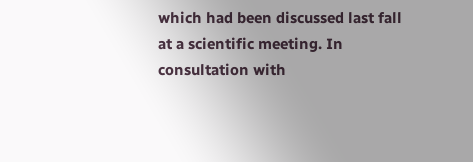which had been discussed last fall at a scientific meeting. In consultation with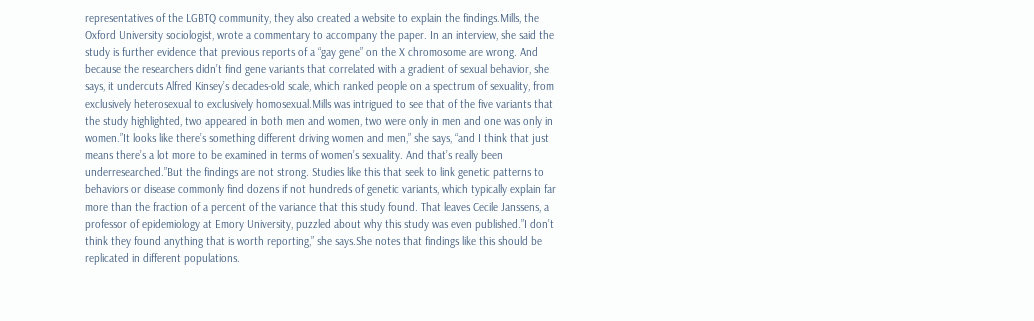representatives of the LGBTQ community, they also created a website to explain the findings.Mills, the Oxford University sociologist, wrote a commentary to accompany the paper. In an interview, she said the study is further evidence that previous reports of a “gay gene” on the X chromosome are wrong. And because the researchers didn’t find gene variants that correlated with a gradient of sexual behavior, she says, it undercuts Alfred Kinsey’s decades-old scale, which ranked people on a spectrum of sexuality, from exclusively heterosexual to exclusively homosexual.Mills was intrigued to see that of the five variants that the study highlighted, two appeared in both men and women, two were only in men and one was only in women.”It looks like there’s something different driving women and men,” she says, “and I think that just means there’s a lot more to be examined in terms of women’s sexuality. And that’s really been underresearched.”But the findings are not strong. Studies like this that seek to link genetic patterns to behaviors or disease commonly find dozens if not hundreds of genetic variants, which typically explain far more than the fraction of a percent of the variance that this study found. That leaves Cecile Janssens, a professor of epidemiology at Emory University, puzzled about why this study was even published.”I don’t think they found anything that is worth reporting,” she says.She notes that findings like this should be replicated in different populations.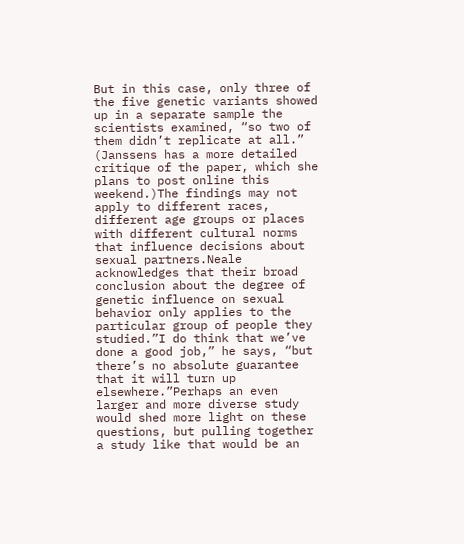But in this case, only three of the five genetic variants showed up in a separate sample the scientists examined, “so two of them didn’t replicate at all.” (Janssens has a more detailed critique of the paper, which she plans to post online this weekend.)The findings may not apply to different races, different age groups or places with different cultural norms that influence decisions about sexual partners.Neale acknowledges that their broad conclusion about the degree of genetic influence on sexual behavior only applies to the particular group of people they studied.”I do think that we’ve done a good job,” he says, “but there’s no absolute guarantee that it will turn up elsewhere.”Perhaps an even larger and more diverse study would shed more light on these questions, but pulling together a study like that would be an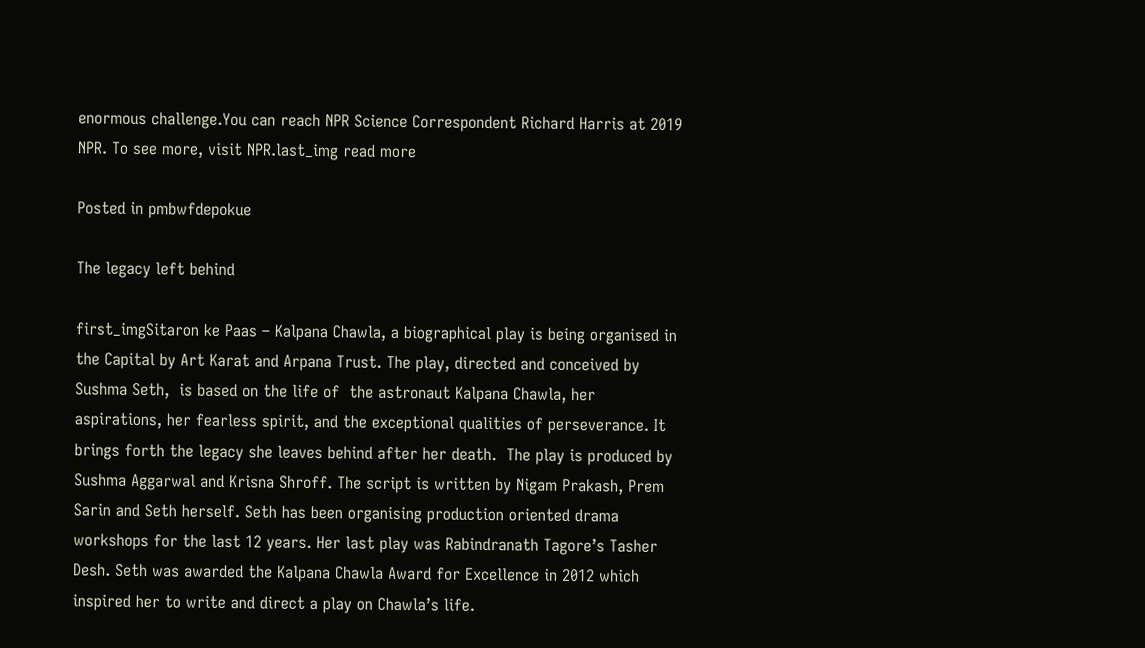enormous challenge.You can reach NPR Science Correspondent Richard Harris at 2019 NPR. To see more, visit NPR.last_img read more

Posted in pmbwfdepokue

The legacy left behind

first_imgSitaron ke Paas – Kalpana Chawla, a biographical play is being organised in the Capital by Art Karat and Arpana Trust. The play, directed and conceived by Sushma Seth,  is based on the life of  the astronaut Kalpana Chawla, her aspirations, her fearless spirit, and the exceptional qualities of perseverance. It brings forth the legacy she leaves behind after her death.  The play is produced by Sushma Aggarwal and Krisna Shroff. The script is written by Nigam Prakash, Prem Sarin and Seth herself. Seth has been organising production oriented drama workshops for the last 12 years. Her last play was Rabindranath Tagore’s Tasher Desh. Seth was awarded the Kalpana Chawla Award for Excellence in 2012 which inspired her to write and direct a play on Chawla’s life.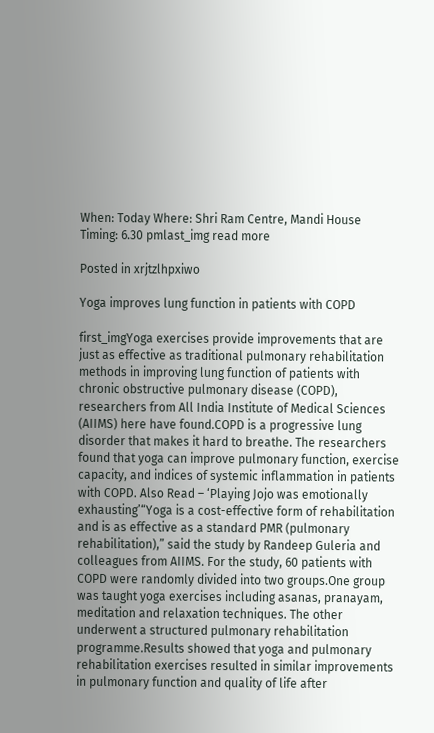When: Today Where: Shri Ram Centre, Mandi House Timing: 6.30 pmlast_img read more

Posted in xrjtzlhpxiwo

Yoga improves lung function in patients with COPD

first_imgYoga exercises provide improvements that are just as effective as traditional pulmonary rehabilitation methods in improving lung function of patients with chronic obstructive pulmonary disease (COPD), researchers from All India Institute of Medical Sciences (AIIMS) here have found.COPD is a progressive lung disorder that makes it hard to breathe. The researchers found that yoga can improve pulmonary function, exercise capacity, and indices of systemic inflammation in patients with COPD. Also Read – ‘Playing Jojo was emotionally exhausting’“Yoga is a cost-effective form of rehabilitation and is as effective as a standard PMR (pulmonary rehabilitation),” said the study by Randeep Guleria and colleagues from AIIMS. For the study, 60 patients with COPD were randomly divided into two groups.One group was taught yoga exercises including asanas, pranayam, meditation and relaxation techniques. The other underwent a structured pulmonary rehabilitation programme.Results showed that yoga and pulmonary rehabilitation exercises resulted in similar improvements in pulmonary function and quality of life after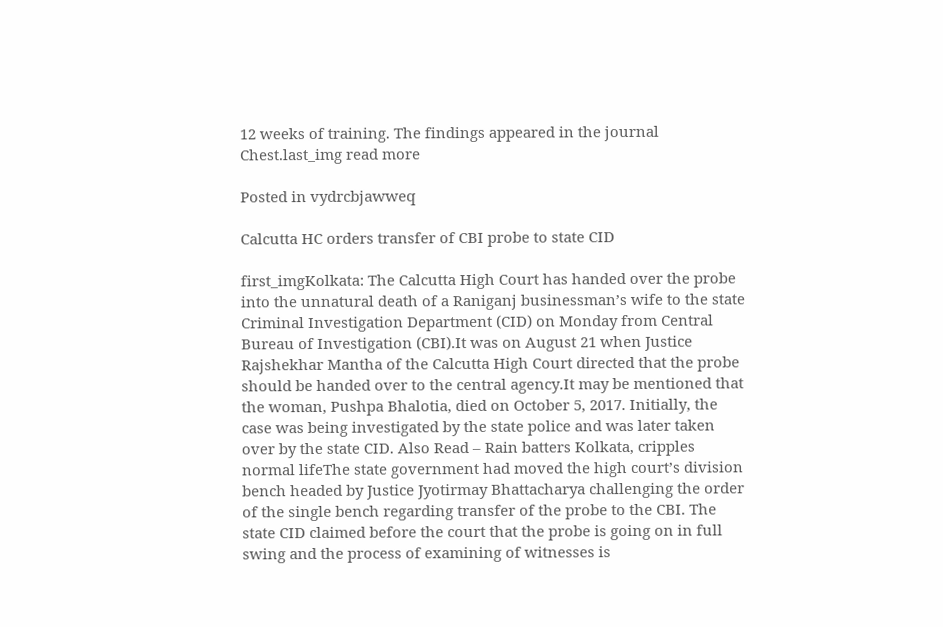12 weeks of training. The findings appeared in the journal Chest.last_img read more

Posted in vydrcbjawweq

Calcutta HC orders transfer of CBI probe to state CID

first_imgKolkata: The Calcutta High Court has handed over the probe into the unnatural death of a Raniganj businessman’s wife to the state Criminal Investigation Department (CID) on Monday from Central Bureau of Investigation (CBI).It was on August 21 when Justice Rajshekhar Mantha of the Calcutta High Court directed that the probe should be handed over to the central agency.It may be mentioned that the woman, Pushpa Bhalotia, died on October 5, 2017. Initially, the case was being investigated by the state police and was later taken over by the state CID. Also Read – Rain batters Kolkata, cripples normal lifeThe state government had moved the high court’s division bench headed by Justice Jyotirmay Bhattacharya challenging the order of the single bench regarding transfer of the probe to the CBI. The state CID claimed before the court that the probe is going on in full swing and the process of examining of witnesses is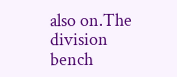also on.The division bench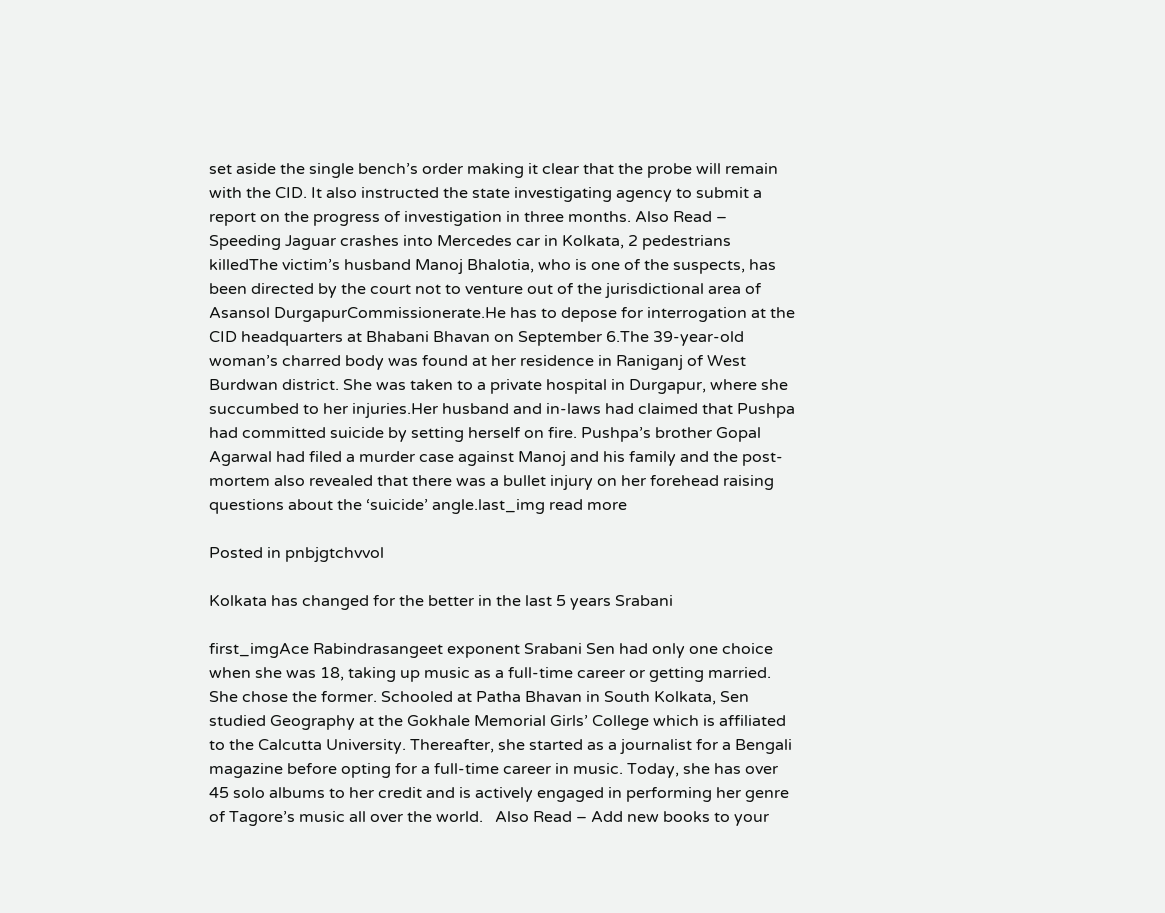set aside the single bench’s order making it clear that the probe will remain with the CID. It also instructed the state investigating agency to submit a report on the progress of investigation in three months. Also Read – Speeding Jaguar crashes into Mercedes car in Kolkata, 2 pedestrians killedThe victim’s husband Manoj Bhalotia, who is one of the suspects, has been directed by the court not to venture out of the jurisdictional area of Asansol DurgapurCommissionerate.He has to depose for interrogation at the CID headquarters at Bhabani Bhavan on September 6.The 39-year-old woman’s charred body was found at her residence in Raniganj of West Burdwan district. She was taken to a private hospital in Durgapur, where she succumbed to her injuries.Her husband and in-laws had claimed that Pushpa had committed suicide by setting herself on fire. Pushpa’s brother Gopal Agarwal had filed a murder case against Manoj and his family and the post-mortem also revealed that there was a bullet injury on her forehead raising questions about the ‘suicide’ angle.last_img read more

Posted in pnbjgtchvvol

Kolkata has changed for the better in the last 5 years Srabani

first_imgAce Rabindrasangeet exponent Srabani Sen had only one choice when she was 18, taking up music as a full-time career or getting married. She chose the former. Schooled at Patha Bhavan in South Kolkata, Sen studied Geography at the Gokhale Memorial Girls’ College which is affiliated to the Calcutta University. Thereafter, she started as a journalist for a Bengali magazine before opting for a full-time career in music. Today, she has over 45 solo albums to her credit and is actively engaged in performing her genre of Tagore’s music all over the world.   Also Read – Add new books to your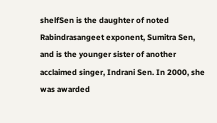shelfSen is the daughter of noted Rabindrasangeet exponent, Sumitra Sen, and is the younger sister of another acclaimed singer, Indrani Sen. In 2000, she was awarded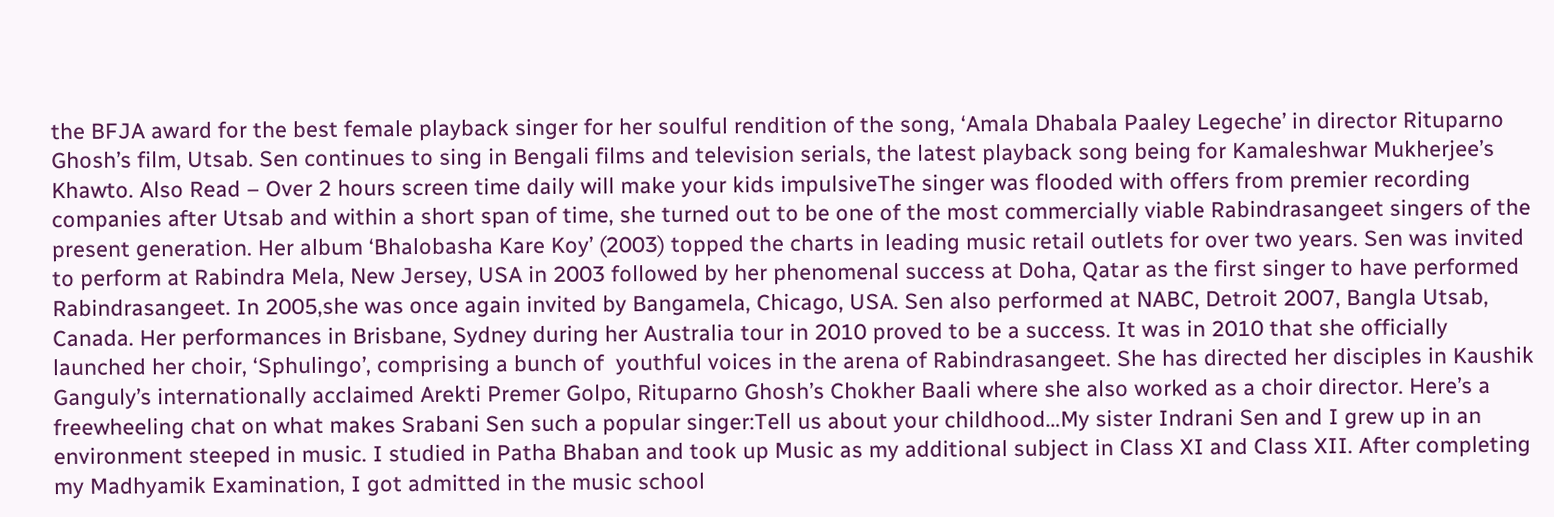the BFJA award for the best female playback singer for her soulful rendition of the song, ‘Amala Dhabala Paaley Legeche’ in director Rituparno Ghosh’s film, Utsab. Sen continues to sing in Bengali films and television serials, the latest playback song being for Kamaleshwar Mukherjee’s Khawto. Also Read – Over 2 hours screen time daily will make your kids impulsiveThe singer was flooded with offers from premier recording companies after Utsab and within a short span of time, she turned out to be one of the most commercially viable Rabindrasangeet singers of the present generation. Her album ‘Bhalobasha Kare Koy’ (2003) topped the charts in leading music retail outlets for over two years. Sen was invited to perform at Rabindra Mela, New Jersey, USA in 2003 followed by her phenomenal success at Doha, Qatar as the first singer to have performed Rabindrasangeet. In 2005,she was once again invited by Bangamela, Chicago, USA. Sen also performed at NABC, Detroit 2007, Bangla Utsab, Canada. Her performances in Brisbane, Sydney during her Australia tour in 2010 proved to be a success. It was in 2010 that she officially launched her choir, ‘Sphulingo’, comprising a bunch of  youthful voices in the arena of Rabindrasangeet. She has directed her disciples in Kaushik Ganguly’s internationally acclaimed Arekti Premer Golpo, Rituparno Ghosh’s Chokher Baali where she also worked as a choir director. Here’s a freewheeling chat on what makes Srabani Sen such a popular singer:Tell us about your childhood…My sister Indrani Sen and I grew up in an environment steeped in music. I studied in Patha Bhaban and took up Music as my additional subject in Class XI and Class XII. After completing my Madhyamik Examination, I got admitted in the music school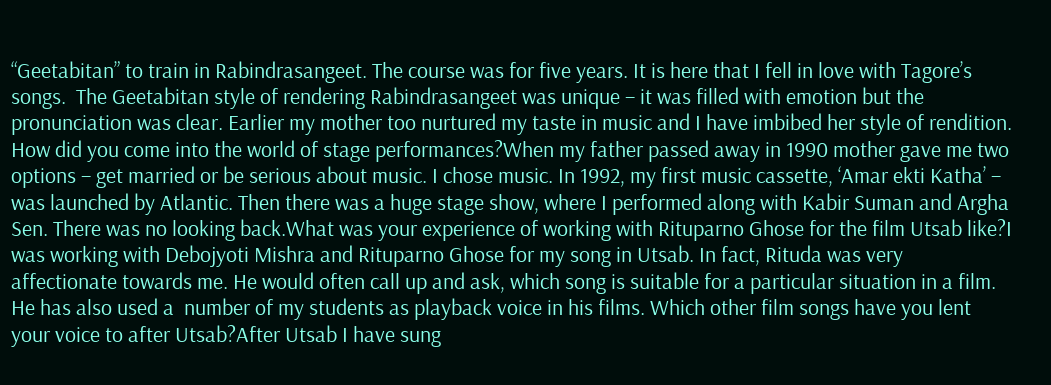“Geetabitan” to train in Rabindrasangeet. The course was for five years. It is here that I fell in love with Tagore’s songs.  The Geetabitan style of rendering Rabindrasangeet was unique – it was filled with emotion but the pronunciation was clear. Earlier my mother too nurtured my taste in music and I have imbibed her style of rendition. How did you come into the world of stage performances?When my father passed away in 1990 mother gave me two options – get married or be serious about music. I chose music. In 1992, my first music cassette, ‘Amar ekti Katha’ – was launched by Atlantic. Then there was a huge stage show, where I performed along with Kabir Suman and Argha Sen. There was no looking back.What was your experience of working with Rituparno Ghose for the film Utsab like?I was working with Debojyoti Mishra and Rituparno Ghose for my song in Utsab. In fact, Rituda was very affectionate towards me. He would often call up and ask, which song is suitable for a particular situation in a film. He has also used a  number of my students as playback voice in his films. Which other film songs have you lent your voice to after Utsab?After Utsab I have sung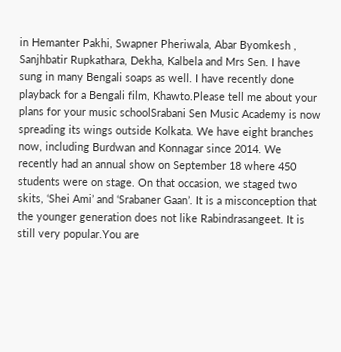in Hemanter Pakhi, Swapner Pheriwala, Abar Byomkesh , Sanjhbatir Rupkathara, Dekha, Kalbela and Mrs Sen. I have sung in many Bengali soaps as well. I have recently done playback for a Bengali film, Khawto.Please tell me about your plans for your music schoolSrabani Sen Music Academy is now spreading its wings outside Kolkata. We have eight branches now, including Burdwan and Konnagar since 2014. We recently had an annual show on September 18 where 450 students were on stage. On that occasion, we staged two skits, ‘Shei Ami’ and ‘Srabaner Gaan’. It is a misconception that the younger generation does not like Rabindrasangeet. It is still very popular.You are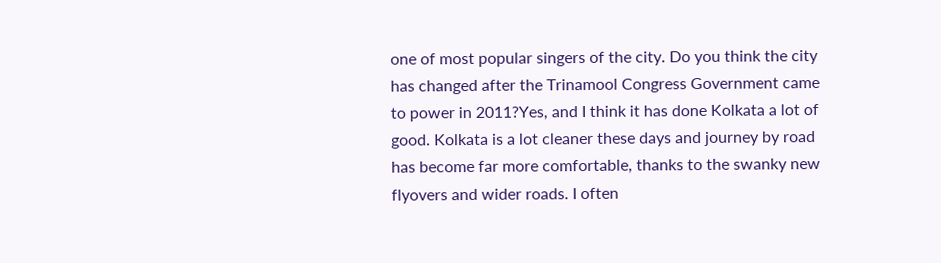one of most popular singers of the city. Do you think the city has changed after the Trinamool Congress Government came to power in 2011?Yes, and I think it has done Kolkata a lot of good. Kolkata is a lot cleaner these days and journey by road has become far more comfortable, thanks to the swanky new flyovers and wider roads. I often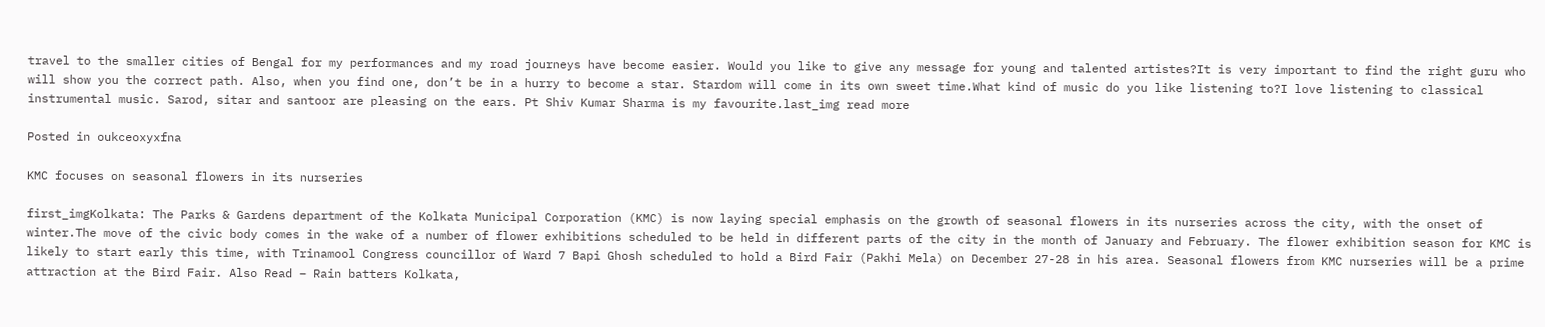travel to the smaller cities of Bengal for my performances and my road journeys have become easier. Would you like to give any message for young and talented artistes?It is very important to find the right guru who will show you the correct path. Also, when you find one, don’t be in a hurry to become a star. Stardom will come in its own sweet time.What kind of music do you like listening to?I love listening to classical instrumental music. Sarod, sitar and santoor are pleasing on the ears. Pt Shiv Kumar Sharma is my favourite.last_img read more

Posted in oukceoxyxfna

KMC focuses on seasonal flowers in its nurseries

first_imgKolkata: The Parks & Gardens department of the Kolkata Municipal Corporation (KMC) is now laying special emphasis on the growth of seasonal flowers in its nurseries across the city, with the onset of winter.The move of the civic body comes in the wake of a number of flower exhibitions scheduled to be held in different parts of the city in the month of January and February. The flower exhibition season for KMC is likely to start early this time, with Trinamool Congress councillor of Ward 7 Bapi Ghosh scheduled to hold a Bird Fair (Pakhi Mela) on December 27-28 in his area. Seasonal flowers from KMC nurseries will be a prime attraction at the Bird Fair. Also Read – Rain batters Kolkata,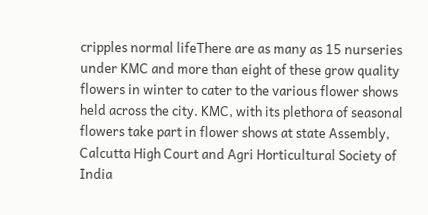cripples normal lifeThere are as many as 15 nurseries under KMC and more than eight of these grow quality flowers in winter to cater to the various flower shows held across the city. KMC, with its plethora of seasonal flowers take part in flower shows at state Assembly, Calcutta High Court and Agri Horticultural Society of India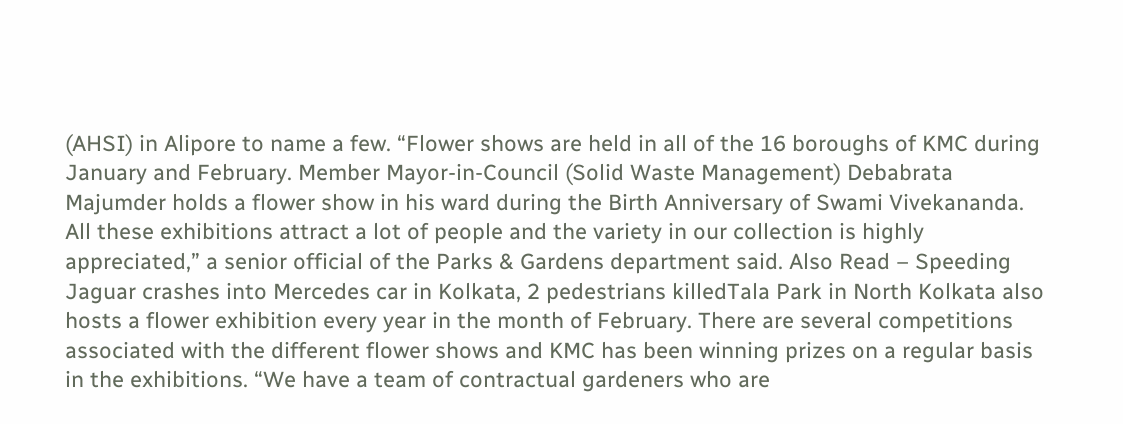(AHSI) in Alipore to name a few. “Flower shows are held in all of the 16 boroughs of KMC during January and February. Member Mayor-in-Council (Solid Waste Management) Debabrata Majumder holds a flower show in his ward during the Birth Anniversary of Swami Vivekananda. All these exhibitions attract a lot of people and the variety in our collection is highly appreciated,” a senior official of the Parks & Gardens department said. Also Read – Speeding Jaguar crashes into Mercedes car in Kolkata, 2 pedestrians killedTala Park in North Kolkata also hosts a flower exhibition every year in the month of February. There are several competitions associated with the different flower shows and KMC has been winning prizes on a regular basis in the exhibitions. “We have a team of contractual gardeners who are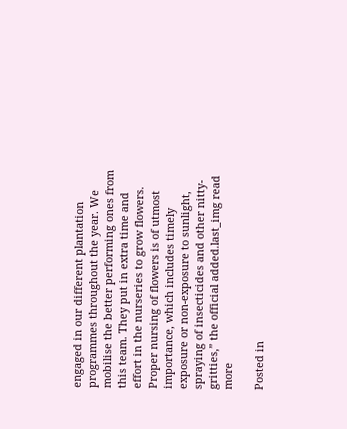engaged in our different plantation programmes throughout the year. We mobilise the better performing ones from this team. They put in extra time and effort in the nurseries to grow flowers. Proper nursing of flowers is of utmost importance, which includes timely exposure or non-exposure to sunlight, spraying of insecticides and other nitty-gritties,” the official added.last_img read more

Posted in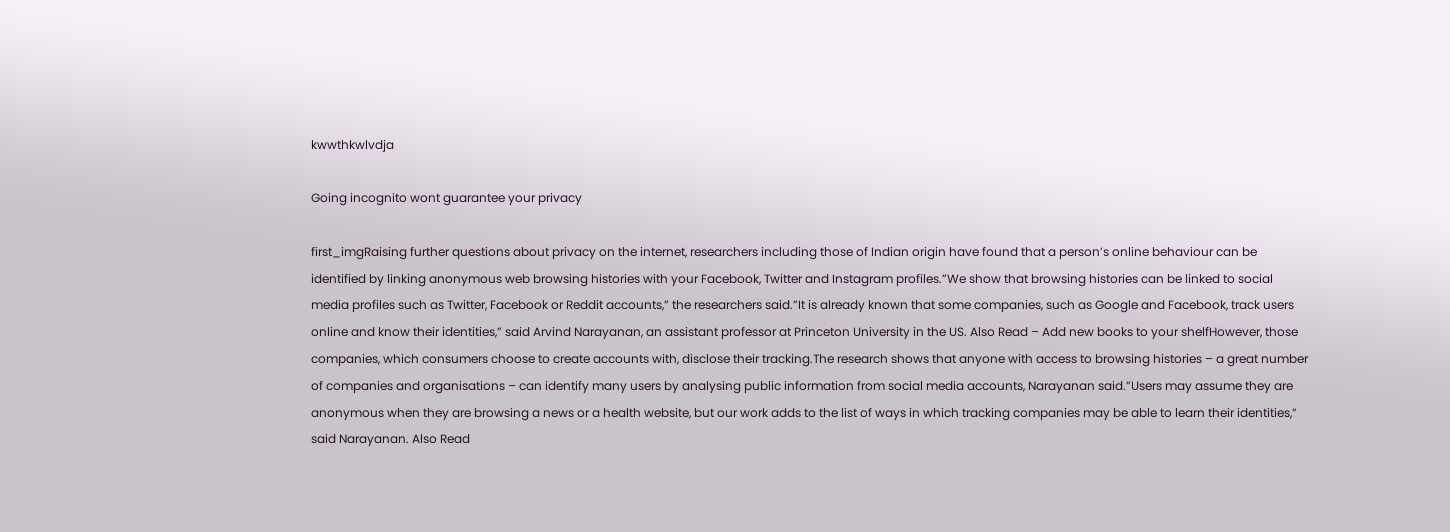kwwthkwlvdja

Going incognito wont guarantee your privacy

first_imgRaising further questions about privacy on the internet, researchers including those of Indian origin have found that a person’s online behaviour can be identified by linking anonymous web browsing histories with your Facebook, Twitter and Instagram profiles.”We show that browsing histories can be linked to social media profiles such as Twitter, Facebook or Reddit accounts,” the researchers said.”It is already known that some companies, such as Google and Facebook, track users online and know their identities,” said Arvind Narayanan, an assistant professor at Princeton University in the US. Also Read – Add new books to your shelfHowever, those companies, which consumers choose to create accounts with, disclose their tracking.The research shows that anyone with access to browsing histories – a great number of companies and organisations – can identify many users by analysing public information from social media accounts, Narayanan said.”Users may assume they are anonymous when they are browsing a news or a health website, but our work adds to the list of ways in which tracking companies may be able to learn their identities,” said Narayanan. Also Read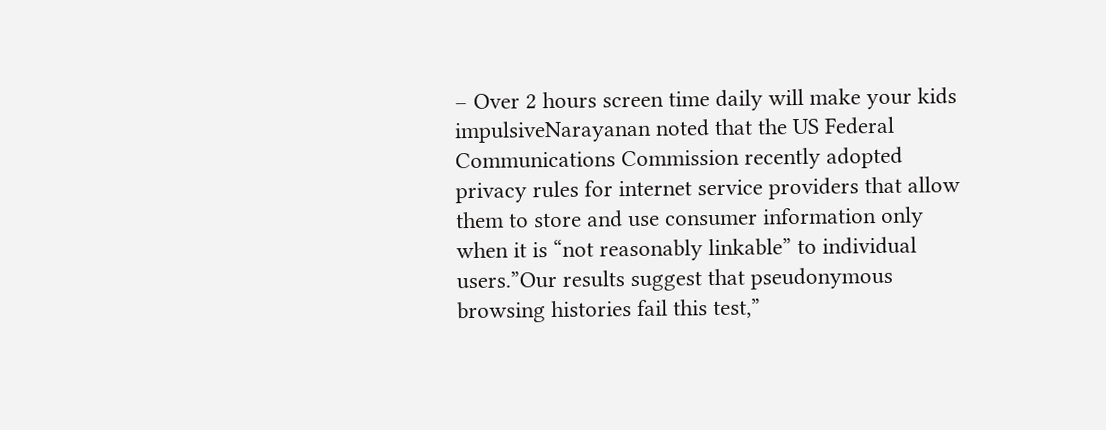– Over 2 hours screen time daily will make your kids impulsiveNarayanan noted that the US Federal Communications Commission recently adopted privacy rules for internet service providers that allow them to store and use consumer information only when it is “not reasonably linkable” to individual users.”Our results suggest that pseudonymous browsing histories fail this test,”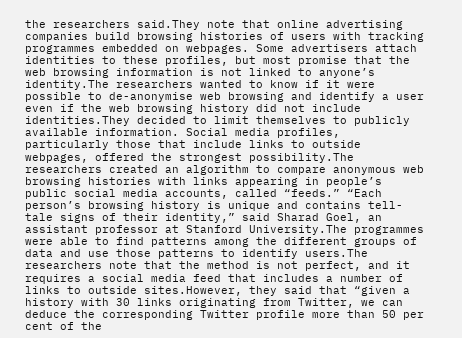the researchers said.They note that online advertising companies build browsing histories of users with tracking programmes embedded on webpages. Some advertisers attach identities to these profiles, but most promise that the web browsing information is not linked to anyone’s identity.The researchers wanted to know if it were possible to de-anonymise web browsing and identify a user even if the web browsing history did not include identities.They decided to limit themselves to publicly available information. Social media profiles, particularly those that include links to outside webpages, offered the strongest possibility.The researchers created an algorithm to compare anonymous web browsing histories with links appearing in people’s public social media accounts, called “feeds.” “Each person’s browsing history is unique and contains tell-tale signs of their identity,” said Sharad Goel, an assistant professor at Stanford University.The programmes were able to find patterns among the different groups of data and use those patterns to identify users.The researchers note that the method is not perfect, and it requires a social media feed that includes a number of links to outside sites.However, they said that “given a history with 30 links originating from Twitter, we can deduce the corresponding Twitter profile more than 50 per cent of the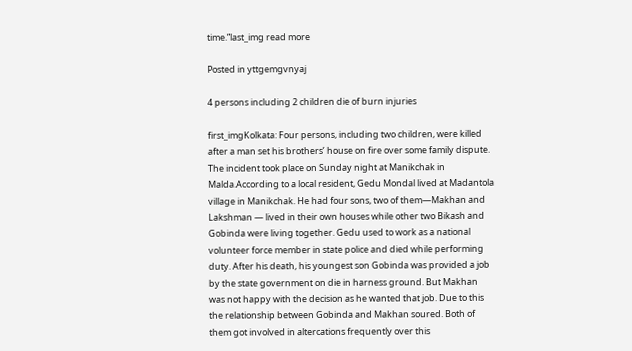time.”last_img read more

Posted in yttgemgvnyaj

4 persons including 2 children die of burn injuries

first_imgKolkata: Four persons, including two children, were killed after a man set his brothers’ house on fire over some family dispute. The incident took place on Sunday night at Manikchak in Malda.According to a local resident, Gedu Mondal lived at Madantola village in Manikchak. He had four sons, two of them—Makhan and Lakshman — lived in their own houses while other two Bikash and Gobinda were living together. Gedu used to work as a national volunteer force member in state police and died while performing duty. After his death, his youngest son Gobinda was provided a job by the state government on die in harness ground. But Makhan was not happy with the decision as he wanted that job. Due to this the relationship between Gobinda and Makhan soured. Both of them got involved in altercations frequently over this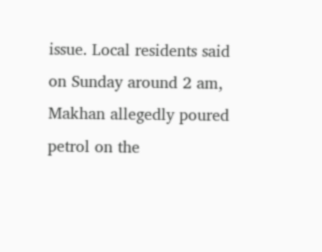issue. Local residents said on Sunday around 2 am, Makhan allegedly poured petrol on the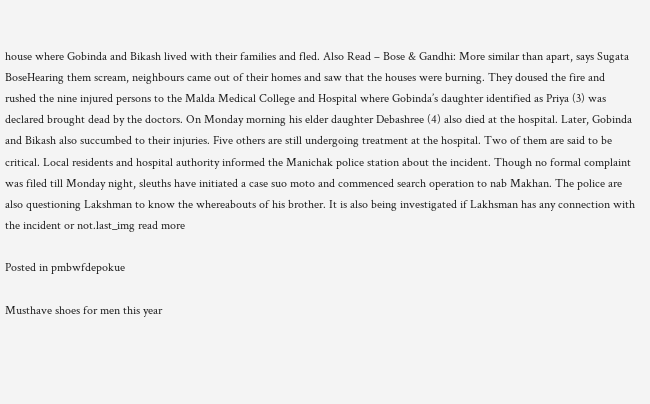house where Gobinda and Bikash lived with their families and fled. Also Read – Bose & Gandhi: More similar than apart, says Sugata BoseHearing them scream, neighbours came out of their homes and saw that the houses were burning. They doused the fire and rushed the nine injured persons to the Malda Medical College and Hospital where Gobinda’s daughter identified as Priya (3) was declared brought dead by the doctors. On Monday morning his elder daughter Debashree (4) also died at the hospital. Later, Gobinda and Bikash also succumbed to their injuries. Five others are still undergoing treatment at the hospital. Two of them are said to be critical. Local residents and hospital authority informed the Manichak police station about the incident. Though no formal complaint was filed till Monday night, sleuths have initiated a case suo moto and commenced search operation to nab Makhan. The police are also questioning Lakshman to know the whereabouts of his brother. It is also being investigated if Lakhsman has any connection with the incident or not.last_img read more

Posted in pmbwfdepokue

Musthave shoes for men this year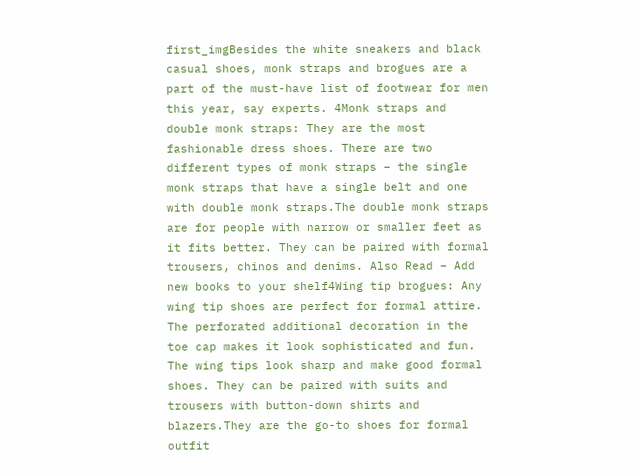first_imgBesides the white sneakers and black casual shoes, monk straps and brogues are a part of the must-have list of footwear for men this year, say experts. 4Monk straps and double monk straps: They are the most fashionable dress shoes. There are two different types of monk straps – the single monk straps that have a single belt and one with double monk straps.The double monk straps are for people with narrow or smaller feet as it fits better. They can be paired with formal trousers, chinos and denims. Also Read – Add new books to your shelf4Wing tip brogues: Any wing tip shoes are perfect for formal attire. The perforated additional decoration in the toe cap makes it look sophisticated and fun. The wing tips look sharp and make good formal shoes. They can be paired with suits and trousers with button-down shirts and blazers.They are the go-to shoes for formal outfit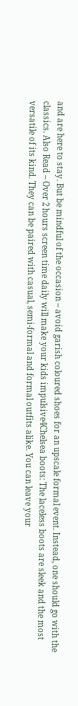and are here to stay. But be mindful of the occasion – avoid garish coloured shoes for an upscale formal event. Instead, one should go with the classics. Also Read – Over 2 hours screen time daily will make your kids impulsive4Chelsea boots: The laceless boots are sleek and the most versatile of its kind. They can be paired with casual, semi-formal and formal outfits alike. You can leave your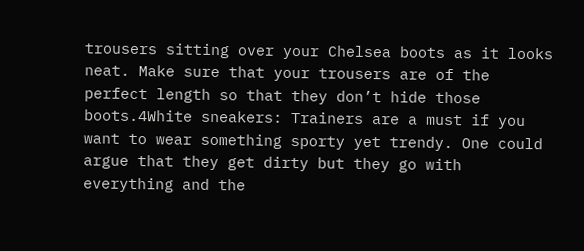trousers sitting over your Chelsea boots as it looks neat. Make sure that your trousers are of the perfect length so that they don’t hide those boots.4White sneakers: Trainers are a must if you want to wear something sporty yet trendy. One could argue that they get dirty but they go with everything and the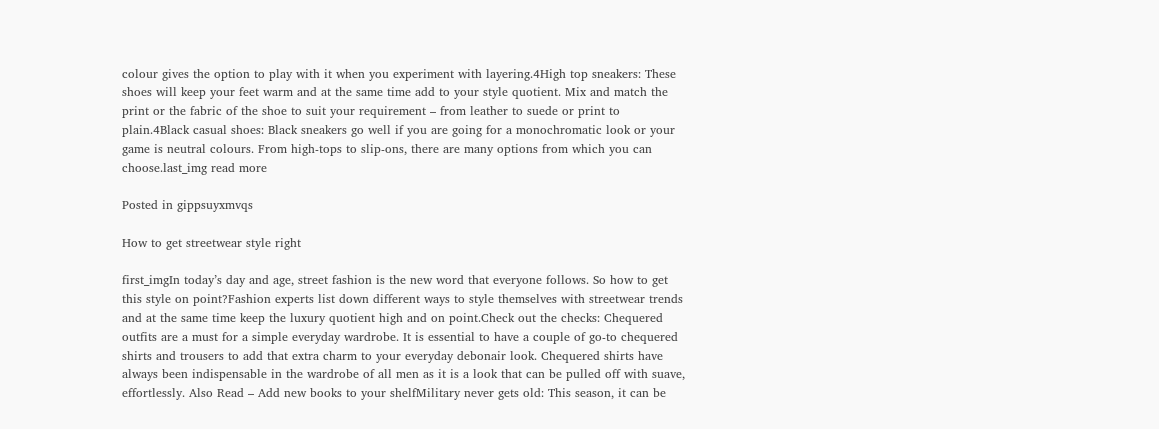colour gives the option to play with it when you experiment with layering.4High top sneakers: These shoes will keep your feet warm and at the same time add to your style quotient. Mix and match the print or the fabric of the shoe to suit your requirement – from leather to suede or print to plain.4Black casual shoes: Black sneakers go well if you are going for a monochromatic look or your game is neutral colours. From high-tops to slip-ons, there are many options from which you can choose.last_img read more

Posted in gippsuyxmvqs

How to get streetwear style right

first_imgIn today’s day and age, street fashion is the new word that everyone follows. So how to get this style on point?Fashion experts list down different ways to style themselves with streetwear trends and at the same time keep the luxury quotient high and on point.Check out the checks: Chequered outfits are a must for a simple everyday wardrobe. It is essential to have a couple of go-to chequered shirts and trousers to add that extra charm to your everyday debonair look. Chequered shirts have always been indispensable in the wardrobe of all men as it is a look that can be pulled off with suave, effortlessly. Also Read – Add new books to your shelfMilitary never gets old: This season, it can be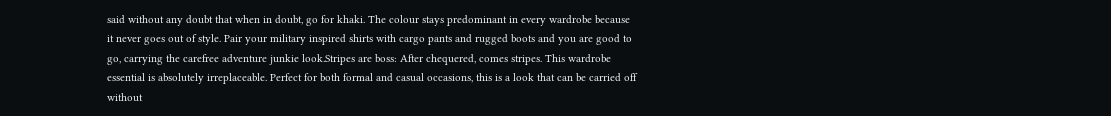said without any doubt that when in doubt, go for khaki. The colour stays predominant in every wardrobe because it never goes out of style. Pair your military inspired shirts with cargo pants and rugged boots and you are good to go, carrying the carefree adventure junkie look.Stripes are boss: After chequered, comes stripes. This wardrobe essential is absolutely irreplaceable. Perfect for both formal and casual occasions, this is a look that can be carried off without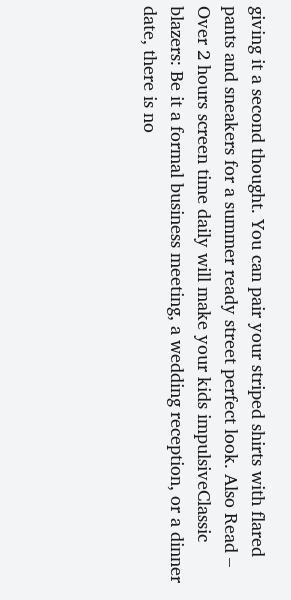giving it a second thought. You can pair your striped shirts with flared pants and sneakers for a summer ready street perfect look. Also Read – Over 2 hours screen time daily will make your kids impulsiveClassic blazers: Be it a formal business meeting, a wedding reception, or a dinner date, there is no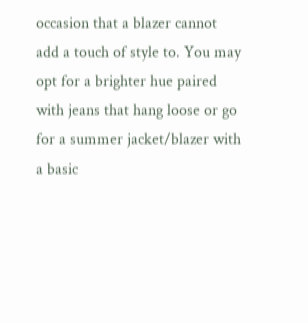occasion that a blazer cannot add a touch of style to. You may opt for a brighter hue paired with jeans that hang loose or go for a summer jacket/blazer with a basic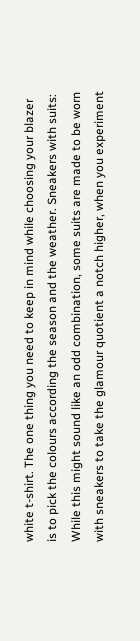white t-shirt. The one thing you need to keep in mind while choosing your blazer is to pick the colours according the season and the weather. Sneakers with suits: While this might sound like an odd combination, some suits are made to be worn with sneakers to take the glamour quotient a notch higher, when you experiment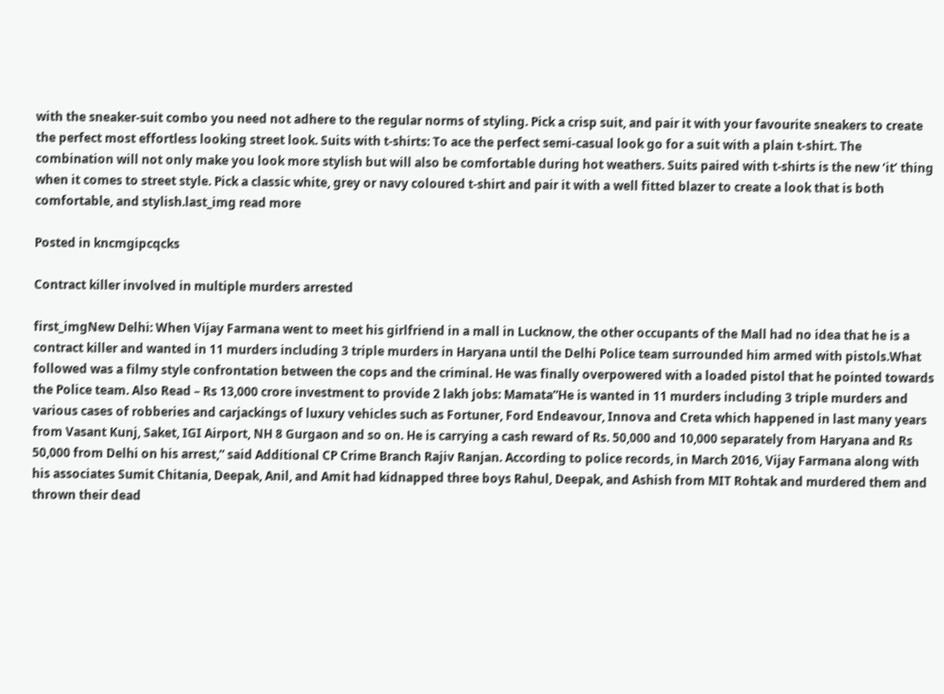with the sneaker-suit combo you need not adhere to the regular norms of styling. Pick a crisp suit, and pair it with your favourite sneakers to create the perfect most effortless looking street look. Suits with t-shirts: To ace the perfect semi-casual look go for a suit with a plain t-shirt. The combination will not only make you look more stylish but will also be comfortable during hot weathers. Suits paired with t-shirts is the new ‘it’ thing when it comes to street style. Pick a classic white, grey or navy coloured t-shirt and pair it with a well fitted blazer to create a look that is both comfortable, and stylish.last_img read more

Posted in kncmgipcqcks

Contract killer involved in multiple murders arrested

first_imgNew Delhi: When Vijay Farmana went to meet his girlfriend in a mall in Lucknow, the other occupants of the Mall had no idea that he is a contract killer and wanted in 11 murders including 3 triple murders in Haryana until the Delhi Police team surrounded him armed with pistols.What followed was a filmy style confrontation between the cops and the criminal. He was finally overpowered with a loaded pistol that he pointed towards the Police team. Also Read – Rs 13,000 crore investment to provide 2 lakh jobs: Mamata”He is wanted in 11 murders including 3 triple murders and various cases of robberies and carjackings of luxury vehicles such as Fortuner, Ford Endeavour, Innova and Creta which happened in last many years from Vasant Kunj, Saket, IGI Airport, NH 8 Gurgaon and so on. He is carrying a cash reward of Rs. 50,000 and 10,000 separately from Haryana and Rs 50,000 from Delhi on his arrest,” said Additional CP Crime Branch Rajiv Ranjan. According to police records, in March 2016, Vijay Farmana along with his associates Sumit Chitania, Deepak, Anil, and Amit had kidnapped three boys Rahul, Deepak, and Ashish from MIT Rohtak and murdered them and thrown their dead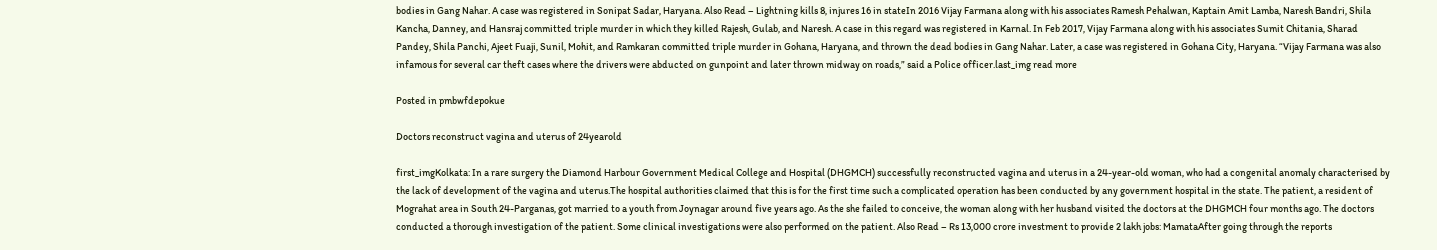bodies in Gang Nahar. A case was registered in Sonipat Sadar, Haryana. Also Read – Lightning kills 8, injures 16 in stateIn 2016 Vijay Farmana along with his associates Ramesh Pehalwan, Kaptain Amit Lamba, Naresh Bandri, Shila Kancha, Danney, and Hansraj committed triple murder in which they killed Rajesh, Gulab, and Naresh. A case in this regard was registered in Karnal. In Feb 2017, Vijay Farmana along with his associates Sumit Chitania, Sharad Pandey, Shila Panchi, Ajeet Fuaji, Sunil, Mohit, and Ramkaran committed triple murder in Gohana, Haryana, and thrown the dead bodies in Gang Nahar. Later, a case was registered in Gohana City, Haryana. “Vijay Farmana was also infamous for several car theft cases where the drivers were abducted on gunpoint and later thrown midway on roads,” said a Police officer.last_img read more

Posted in pmbwfdepokue

Doctors reconstruct vagina and uterus of 24yearold

first_imgKolkata: In a rare surgery the Diamond Harbour Government Medical College and Hospital (DHGMCH) successfully reconstructed vagina and uterus in a 24-year-old woman, who had a congenital anomaly characterised by the lack of development of the vagina and uterus.The hospital authorities claimed that this is for the first time such a complicated operation has been conducted by any government hospital in the state. The patient, a resident of Mograhat area in South 24-Parganas, got married to a youth from Joynagar around five years ago. As the she failed to conceive, the woman along with her husband visited the doctors at the DHGMCH four months ago. The doctors conducted a thorough investigation of the patient. Some clinical investigations were also performed on the patient. Also Read – Rs 13,000 crore investment to provide 2 lakh jobs: MamataAfter going through the reports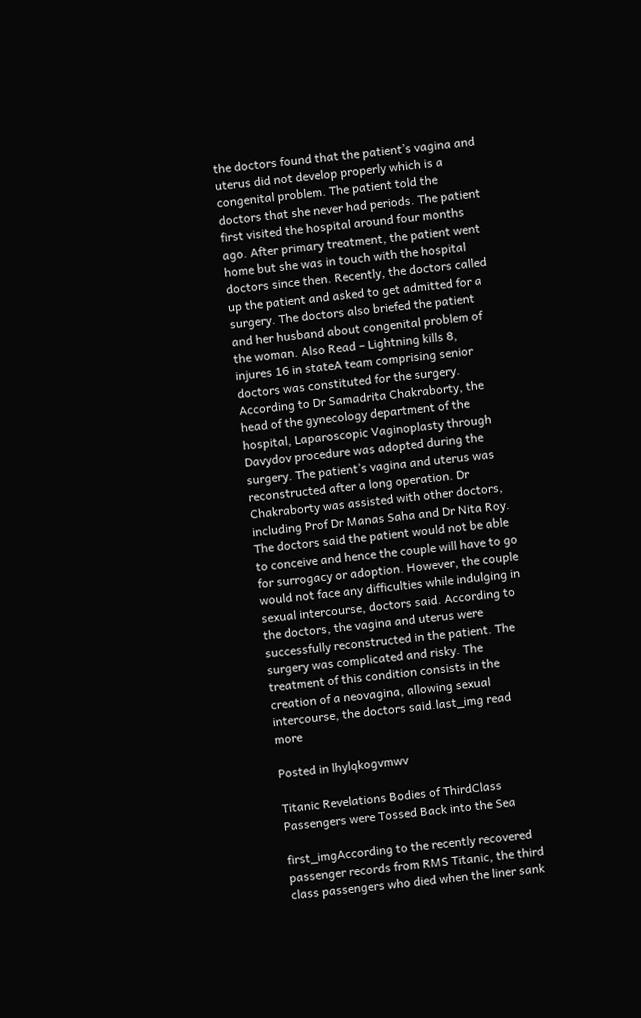the doctors found that the patient’s vagina and uterus did not develop properly which is a congenital problem. The patient told the doctors that she never had periods. The patient first visited the hospital around four months ago. After primary treatment, the patient went home but she was in touch with the hospital doctors since then. Recently, the doctors called up the patient and asked to get admitted for a surgery. The doctors also briefed the patient and her husband about congenital problem of the woman. Also Read – Lightning kills 8, injures 16 in stateA team comprising senior doctors was constituted for the surgery. According to Dr Samadrita Chakraborty, the head of the gynecology department of the hospital, Laparoscopic Vaginoplasty through Davydov procedure was adopted during the surgery. The patient’s vagina and uterus was reconstructed after a long operation. Dr Chakraborty was assisted with other doctors, including Prof Dr Manas Saha and Dr Nita Roy. The doctors said the patient would not be able to conceive and hence the couple will have to go for surrogacy or adoption. However, the couple would not face any difficulties while indulging in sexual intercourse, doctors said. According to the doctors, the vagina and uterus were successfully reconstructed in the patient. The surgery was complicated and risky. The treatment of this condition consists in the creation of a neovagina, allowing sexual intercourse, the doctors said.last_img read more

Posted in lhylqkogvmwv

Titanic Revelations Bodies of ThirdClass Passengers were Tossed Back into the Sea

first_imgAccording to the recently recovered passenger records from RMS Titanic, the third class passengers who died when the liner sank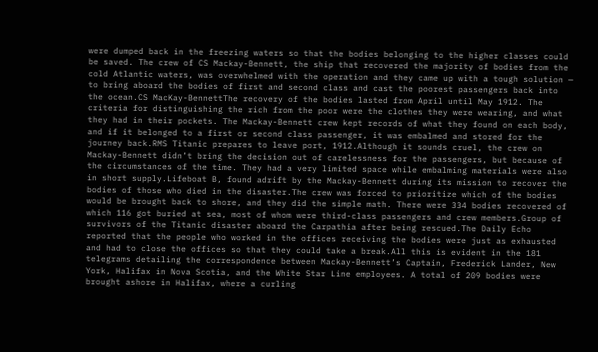were dumped back in the freezing waters so that the bodies belonging to the higher classes could be saved. The crew of CS Mackay-Bennett, the ship that recovered the majority of bodies from the cold Atlantic waters, was overwhelmed with the operation and they came up with a tough solution — to bring aboard the bodies of first and second class and cast the poorest passengers back into the ocean.CS MacKay-BennettThe recovery of the bodies lasted from April until May 1912. The criteria for distinguishing the rich from the poor were the clothes they were wearing, and what they had in their pockets. The Mackay-Bennett crew kept records of what they found on each body, and if it belonged to a first or second class passenger, it was embalmed and stored for the journey back.RMS Titanic prepares to leave port, 1912.Although it sounds cruel, the crew on Mackay-Bennett didn’t bring the decision out of carelessness for the passengers, but because of the circumstances of the time. They had a very limited space while embalming materials were also in short supply.Lifeboat B, found adrift by the Mackay-Bennett during its mission to recover the bodies of those who died in the disaster.The crew was forced to prioritize which of the bodies would be brought back to shore, and they did the simple math. There were 334 bodies recovered of which 116 got buried at sea, most of whom were third-class passengers and crew members.Group of survivors of the Titanic disaster aboard the Carpathia after being rescued.The Daily Echo reported that the people who worked in the offices receiving the bodies were just as exhausted and had to close the offices so that they could take a break.All this is evident in the 181 telegrams detailing the correspondence between Mackay-Bennett’s Captain, Frederick Lander, New York, Halifax in Nova Scotia, and the White Star Line employees. A total of 209 bodies were brought ashore in Halifax, where a curling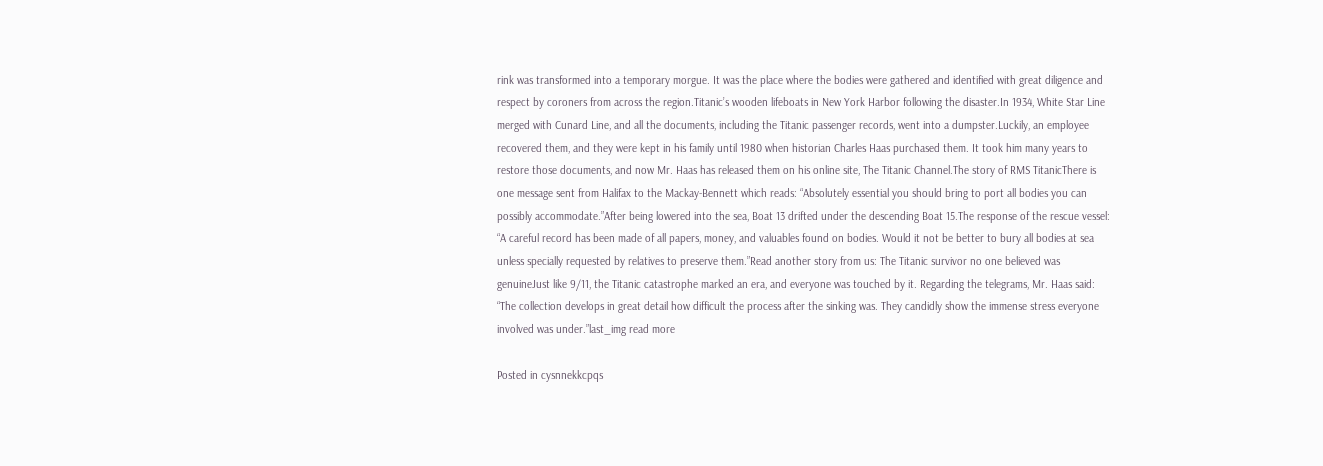rink was transformed into a temporary morgue. It was the place where the bodies were gathered and identified with great diligence and respect by coroners from across the region.Titanic’s wooden lifeboats in New York Harbor following the disaster.In 1934, White Star Line merged with Cunard Line, and all the documents, including the Titanic passenger records, went into a dumpster.Luckily, an employee recovered them, and they were kept in his family until 1980 when historian Charles Haas purchased them. It took him many years to restore those documents, and now Mr. Haas has released them on his online site, The Titanic Channel.The story of RMS TitanicThere is one message sent from Halifax to the Mackay-Bennett which reads: “Absolutely essential you should bring to port all bodies you can possibly accommodate.”After being lowered into the sea, Boat 13 drifted under the descending Boat 15.The response of the rescue vessel: “A careful record has been made of all papers, money, and valuables found on bodies. Would it not be better to bury all bodies at sea unless specially requested by relatives to preserve them.”Read another story from us: The Titanic survivor no one believed was genuineJust like 9/11, the Titanic catastrophe marked an era, and everyone was touched by it. Regarding the telegrams, Mr. Haas said: “The collection develops in great detail how difficult the process after the sinking was. They candidly show the immense stress everyone involved was under.”last_img read more

Posted in cysnnekkcpqs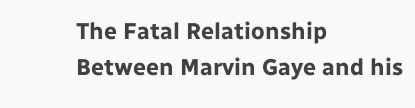The Fatal Relationship Between Marvin Gaye and his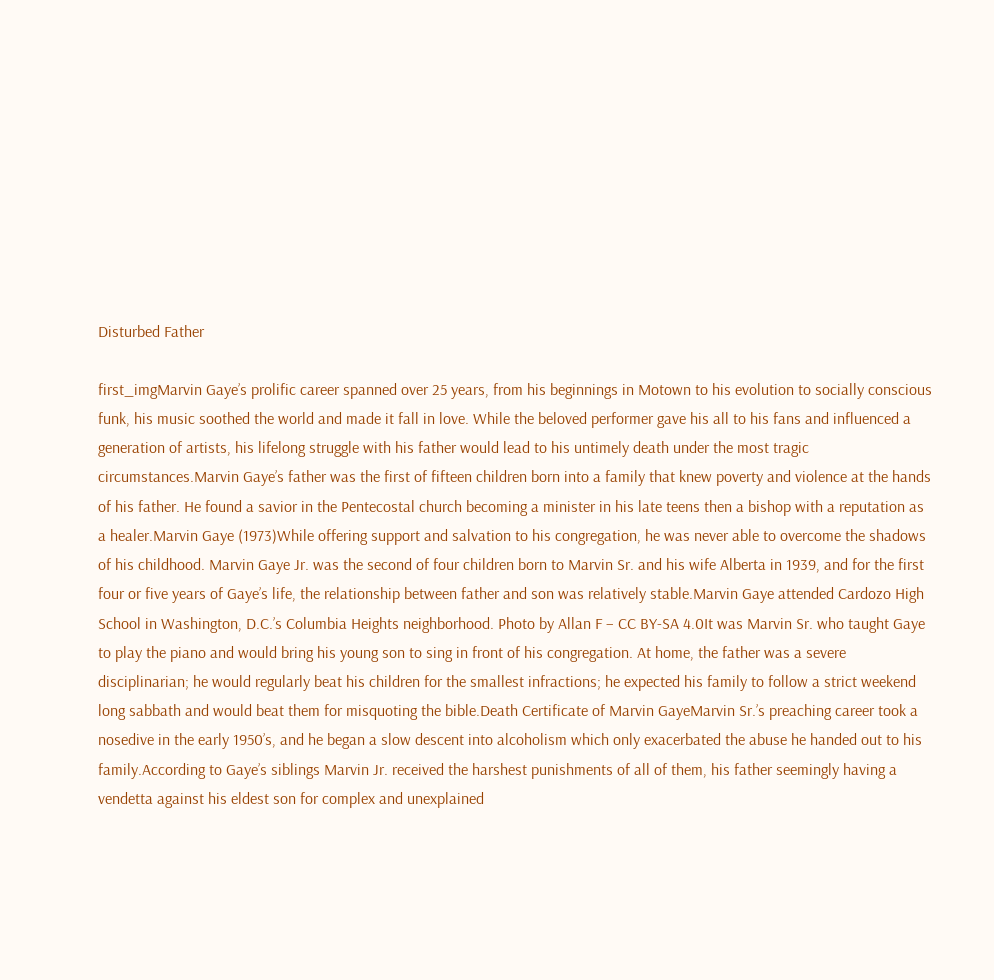Disturbed Father

first_imgMarvin Gaye’s prolific career spanned over 25 years, from his beginnings in Motown to his evolution to socially conscious funk, his music soothed the world and made it fall in love. While the beloved performer gave his all to his fans and influenced a generation of artists, his lifelong struggle with his father would lead to his untimely death under the most tragic circumstances.Marvin Gaye’s father was the first of fifteen children born into a family that knew poverty and violence at the hands of his father. He found a savior in the Pentecostal church becoming a minister in his late teens then a bishop with a reputation as a healer.Marvin Gaye (1973)While offering support and salvation to his congregation, he was never able to overcome the shadows of his childhood. Marvin Gaye Jr. was the second of four children born to Marvin Sr. and his wife Alberta in 1939, and for the first four or five years of Gaye’s life, the relationship between father and son was relatively stable.Marvin Gaye attended Cardozo High School in Washington, D.C.’s Columbia Heights neighborhood. Photo by Allan F – CC BY-SA 4.0It was Marvin Sr. who taught Gaye to play the piano and would bring his young son to sing in front of his congregation. At home, the father was a severe disciplinarian; he would regularly beat his children for the smallest infractions; he expected his family to follow a strict weekend long sabbath and would beat them for misquoting the bible.Death Certificate of Marvin GayeMarvin Sr.’s preaching career took a nosedive in the early 1950’s, and he began a slow descent into alcoholism which only exacerbated the abuse he handed out to his family.According to Gaye’s siblings Marvin Jr. received the harshest punishments of all of them, his father seemingly having a vendetta against his eldest son for complex and unexplained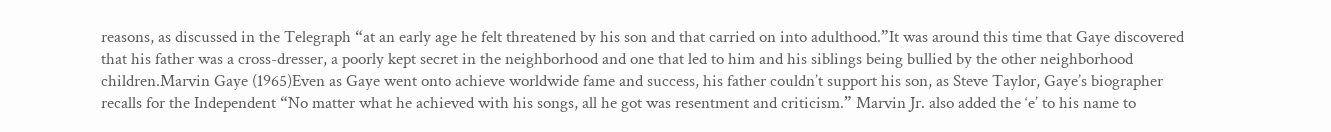reasons, as discussed in the Telegraph “at an early age he felt threatened by his son and that carried on into adulthood.”It was around this time that Gaye discovered that his father was a cross-dresser, a poorly kept secret in the neighborhood and one that led to him and his siblings being bullied by the other neighborhood children.Marvin Gaye (1965)Even as Gaye went onto achieve worldwide fame and success, his father couldn’t support his son, as Steve Taylor, Gaye’s biographer recalls for the Independent “No matter what he achieved with his songs, all he got was resentment and criticism.” Marvin Jr. also added the ‘e’ to his name to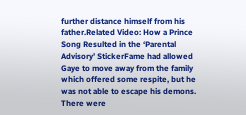further distance himself from his father.Related Video: How a Prince Song Resulted in the ‘Parental Advisory’ StickerFame had allowed Gaye to move away from the family which offered some respite, but he was not able to escape his demons. There were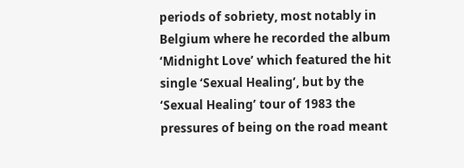periods of sobriety, most notably in Belgium where he recorded the album ‘Midnight Love’ which featured the hit single ‘Sexual Healing’, but by the ‘Sexual Healing’ tour of 1983 the pressures of being on the road meant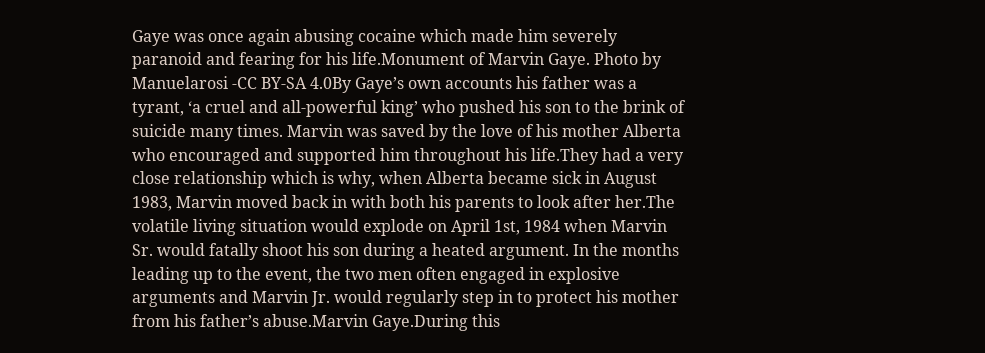Gaye was once again abusing cocaine which made him severely paranoid and fearing for his life.Monument of Marvin Gaye. Photo by Manuelarosi -CC BY-SA 4.0By Gaye’s own accounts his father was a tyrant, ‘a cruel and all-powerful king’ who pushed his son to the brink of suicide many times. Marvin was saved by the love of his mother Alberta who encouraged and supported him throughout his life.They had a very close relationship which is why, when Alberta became sick in August 1983, Marvin moved back in with both his parents to look after her.The volatile living situation would explode on April 1st, 1984 when Marvin Sr. would fatally shoot his son during a heated argument. In the months leading up to the event, the two men often engaged in explosive arguments and Marvin Jr. would regularly step in to protect his mother from his father’s abuse.Marvin Gaye.During this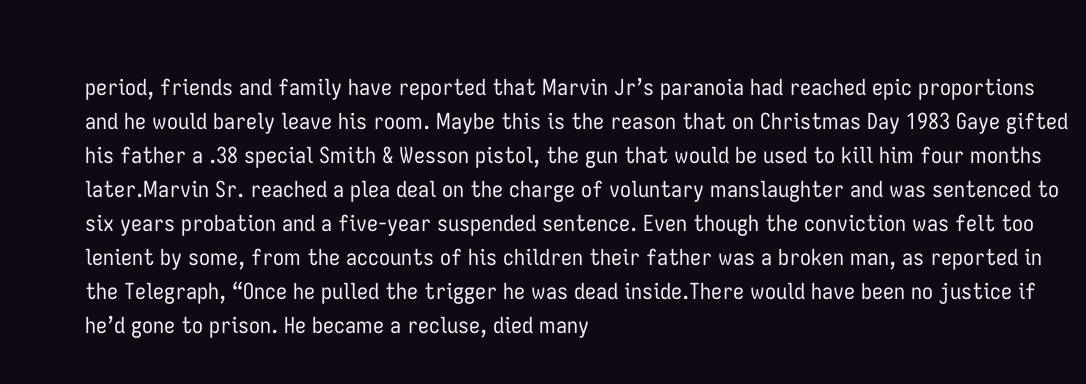period, friends and family have reported that Marvin Jr’s paranoia had reached epic proportions and he would barely leave his room. Maybe this is the reason that on Christmas Day 1983 Gaye gifted his father a .38 special Smith & Wesson pistol, the gun that would be used to kill him four months later.Marvin Sr. reached a plea deal on the charge of voluntary manslaughter and was sentenced to six years probation and a five-year suspended sentence. Even though the conviction was felt too lenient by some, from the accounts of his children their father was a broken man, as reported in the Telegraph, “Once he pulled the trigger he was dead inside.There would have been no justice if he’d gone to prison. He became a recluse, died many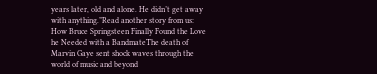years later, old and alone. He didn’t get away with anything.”Read another story from us: How Bruce Springsteen Finally Found the Love he Needed with a BandmateThe death of Marvin Gaye sent shock waves through the world of music and beyond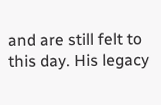and are still felt to this day. His legacy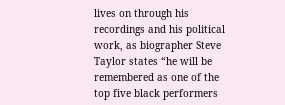lives on through his recordings and his political work, as biographer Steve Taylor states “he will be remembered as one of the top five black performers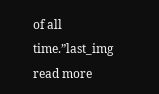of all time.”last_img read more